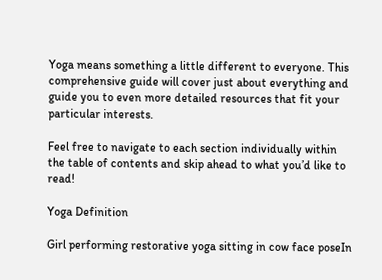Yoga means something a little different to everyone. This comprehensive guide will cover just about everything and guide you to even more detailed resources that fit your particular interests.

Feel free to navigate to each section individually within the table of contents and skip ahead to what you’d like to read!

Yoga Definition

Girl performing restorative yoga sitting in cow face poseIn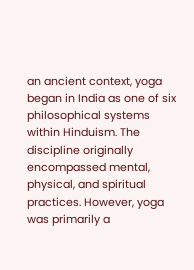an ancient context, yoga began in India as one of six philosophical systems within Hinduism. The discipline originally encompassed mental, physical, and spiritual practices. However, yoga was primarily a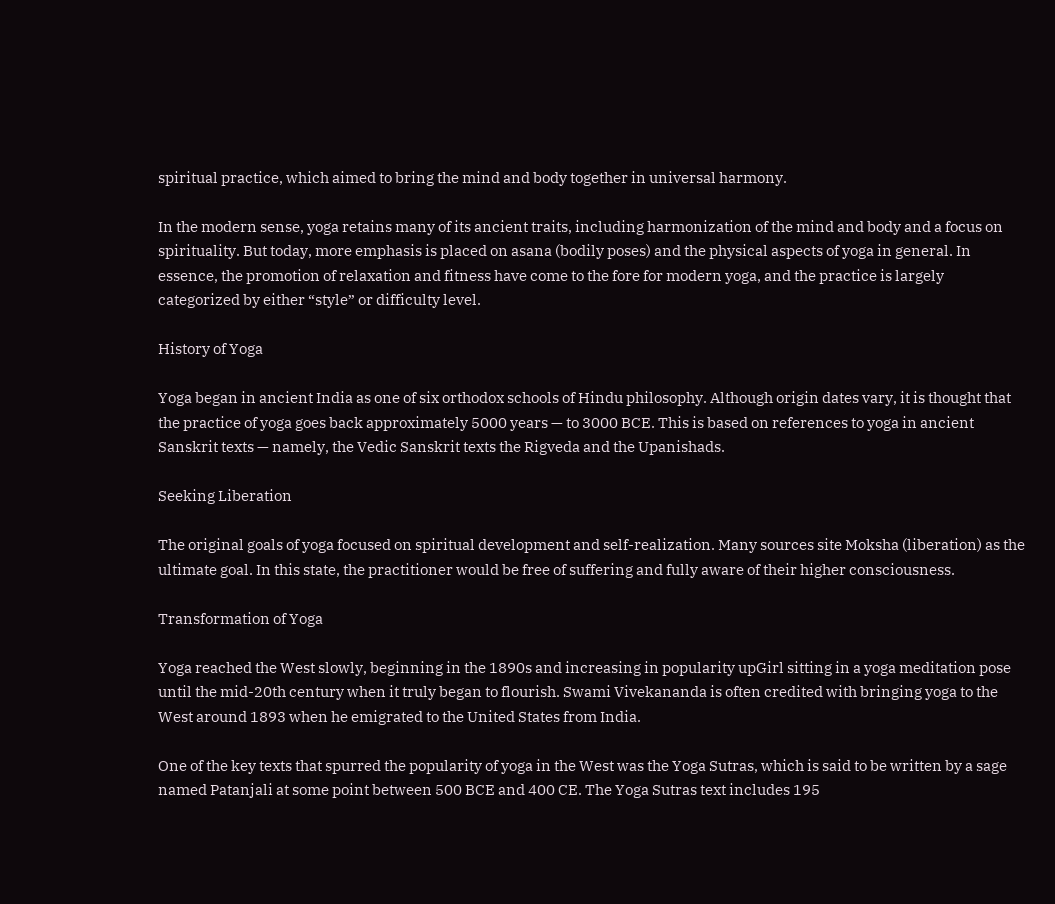spiritual practice, which aimed to bring the mind and body together in universal harmony.

In the modern sense, yoga retains many of its ancient traits, including harmonization of the mind and body and a focus on spirituality. But today, more emphasis is placed on asana (bodily poses) and the physical aspects of yoga in general. In essence, the promotion of relaxation and fitness have come to the fore for modern yoga, and the practice is largely categorized by either “style” or difficulty level.

History of Yoga

Yoga began in ancient India as one of six orthodox schools of Hindu philosophy. Although origin dates vary, it is thought that the practice of yoga goes back approximately 5000 years — to 3000 BCE. This is based on references to yoga in ancient Sanskrit texts — namely, the Vedic Sanskrit texts the Rigveda and the Upanishads.

Seeking Liberation

The original goals of yoga focused on spiritual development and self-realization. Many sources site Moksha (liberation) as the ultimate goal. In this state, the practitioner would be free of suffering and fully aware of their higher consciousness.

Transformation of Yoga

Yoga reached the West slowly, beginning in the 1890s and increasing in popularity upGirl sitting in a yoga meditation pose until the mid-20th century when it truly began to flourish. Swami Vivekananda is often credited with bringing yoga to the West around 1893 when he emigrated to the United States from India.

One of the key texts that spurred the popularity of yoga in the West was the Yoga Sutras, which is said to be written by a sage named Patanjali at some point between 500 BCE and 400 CE. The Yoga Sutras text includes 195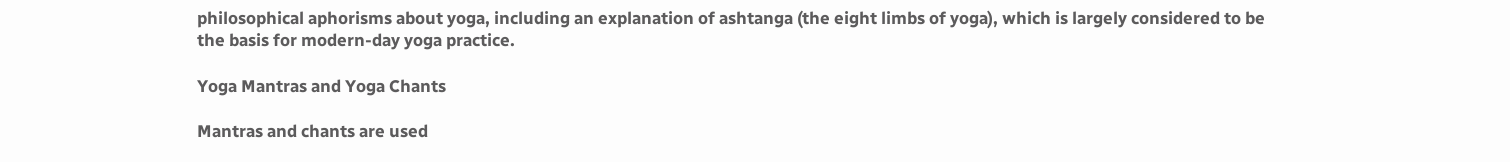philosophical aphorisms about yoga, including an explanation of ashtanga (the eight limbs of yoga), which is largely considered to be the basis for modern-day yoga practice.

Yoga Mantras and Yoga Chants

Mantras and chants are used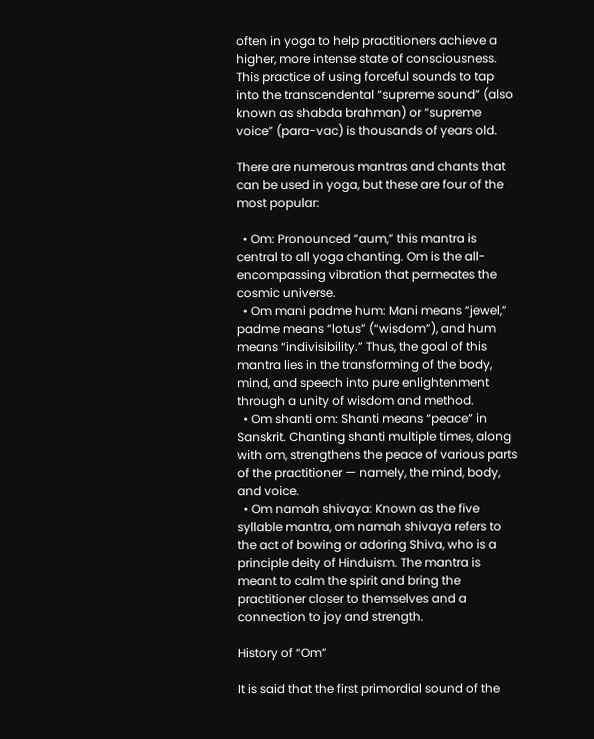often in yoga to help practitioners achieve a higher, more intense state of consciousness. This practice of using forceful sounds to tap into the transcendental “supreme sound” (also known as shabda brahman) or “supreme voice” (para-vac) is thousands of years old.

There are numerous mantras and chants that can be used in yoga, but these are four of the most popular:

  • Om: Pronounced “aum,” this mantra is central to all yoga chanting. Om is the all-encompassing vibration that permeates the cosmic universe.
  • Om mani padme hum: Mani means “jewel,” padme means “lotus” (“wisdom”), and hum means “indivisibility.” Thus, the goal of this mantra lies in the transforming of the body, mind, and speech into pure enlightenment through a unity of wisdom and method.
  • Om shanti om: Shanti means “peace” in Sanskrit. Chanting shanti multiple times, along with om, strengthens the peace of various parts of the practitioner — namely, the mind, body, and voice.
  • Om namah shivaya: Known as the five syllable mantra, om namah shivaya refers to the act of bowing or adoring Shiva, who is a principle deity of Hinduism. The mantra is meant to calm the spirit and bring the practitioner closer to themselves and a connection to joy and strength.

History of “Om”

It is said that the first primordial sound of the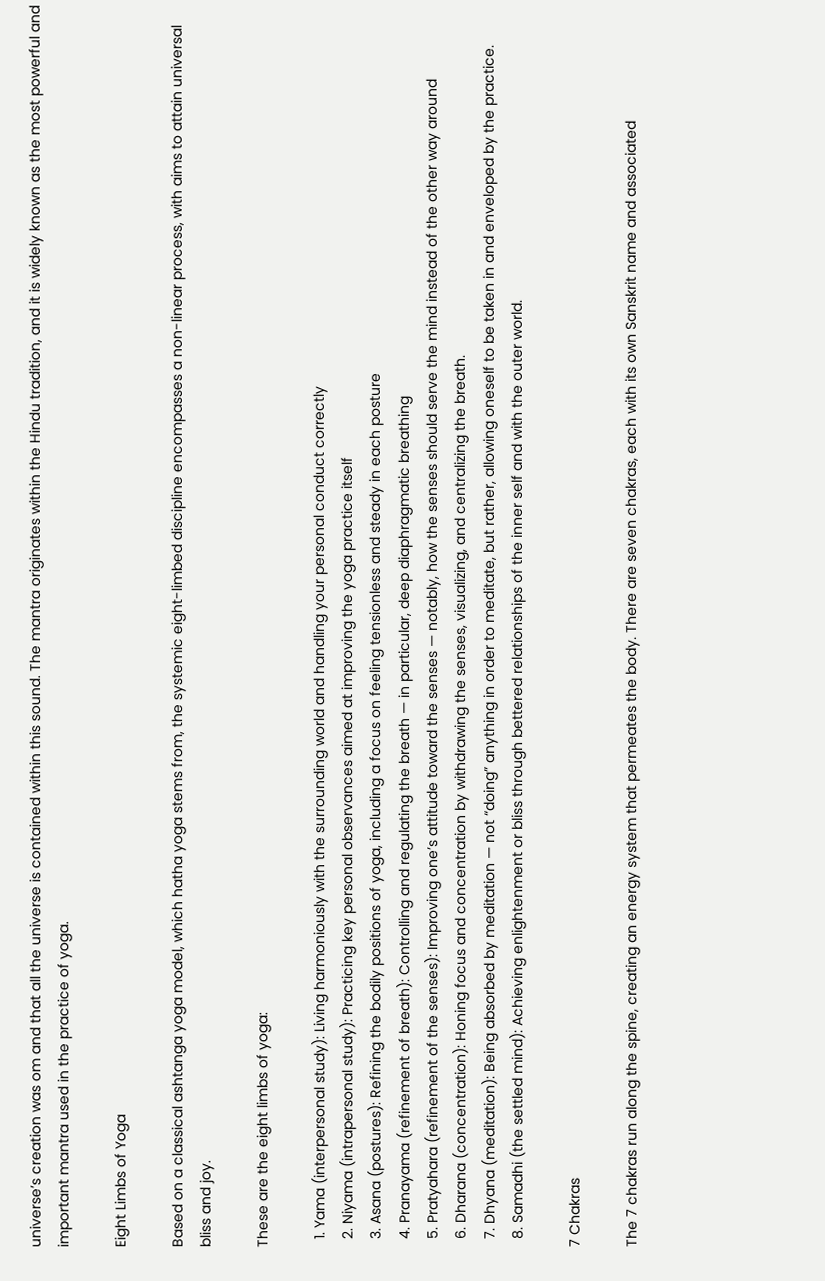universe’s creation was om and that all the universe is contained within this sound. The mantra originates within the Hindu tradition, and it is widely known as the most powerful and important mantra used in the practice of yoga.

Eight Limbs of Yoga

Based on a classical ashtanga yoga model, which hatha yoga stems from, the systemic eight-limbed discipline encompasses a non-linear process, with aims to attain universal bliss and joy.

These are the eight limbs of yoga:

  1. Yama (interpersonal study): Living harmoniously with the surrounding world and handling your personal conduct correctly
  2. Niyama (intrapersonal study): Practicing key personal observances aimed at improving the yoga practice itself
  3. Asana (postures): Refining the bodily positions of yoga, including a focus on feeling tensionless and steady in each posture
  4. Pranayama (refinement of breath): Controlling and regulating the breath — in particular, deep diaphragmatic breathing
  5. Pratyahara (refinement of the senses): Improving one’s attitude toward the senses — notably, how the senses should serve the mind instead of the other way around
  6. Dharana (concentration): Honing focus and concentration by withdrawing the senses, visualizing, and centralizing the breath.
  7. Dhyana (meditation): Being absorbed by meditation — not “doing” anything in order to meditate, but rather, allowing oneself to be taken in and enveloped by the practice.
  8. Samadhi (the settled mind): Achieving enlightenment or bliss through bettered relationships of the inner self and with the outer world.

7 Chakras

The 7 chakras run along the spine, creating an energy system that permeates the body. There are seven chakras, each with its own Sanskrit name and associated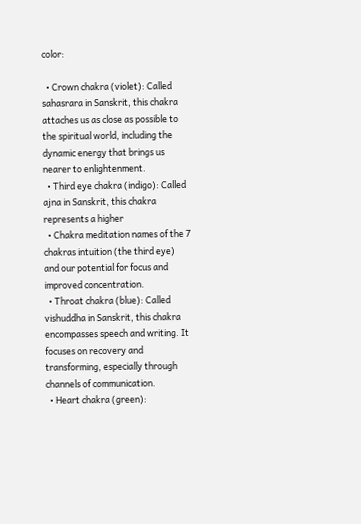color:

  • Crown chakra (violet): Called sahasrara in Sanskrit, this chakra attaches us as close as possible to the spiritual world, including the dynamic energy that brings us nearer to enlightenment.
  • Third eye chakra (indigo): Called ajna in Sanskrit, this chakra represents a higher
  • Chakra meditation names of the 7 chakras intuition (the third eye) and our potential for focus and improved concentration.
  • Throat chakra (blue): Called vishuddha in Sanskrit, this chakra encompasses speech and writing. It focuses on recovery and transforming, especially through channels of communication.
  • Heart chakra (green):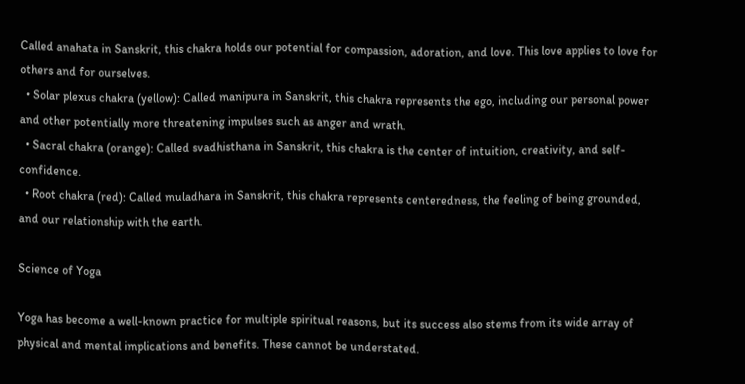Called anahata in Sanskrit, this chakra holds our potential for compassion, adoration, and love. This love applies to love for others and for ourselves.
  • Solar plexus chakra (yellow): Called manipura in Sanskrit, this chakra represents the ego, including our personal power and other potentially more threatening impulses such as anger and wrath.
  • Sacral chakra (orange): Called svadhisthana in Sanskrit, this chakra is the center of intuition, creativity, and self-confidence.
  • Root chakra (red): Called muladhara in Sanskrit, this chakra represents centeredness, the feeling of being grounded, and our relationship with the earth.

Science of Yoga

Yoga has become a well-known practice for multiple spiritual reasons, but its success also stems from its wide array of physical and mental implications and benefits. These cannot be understated.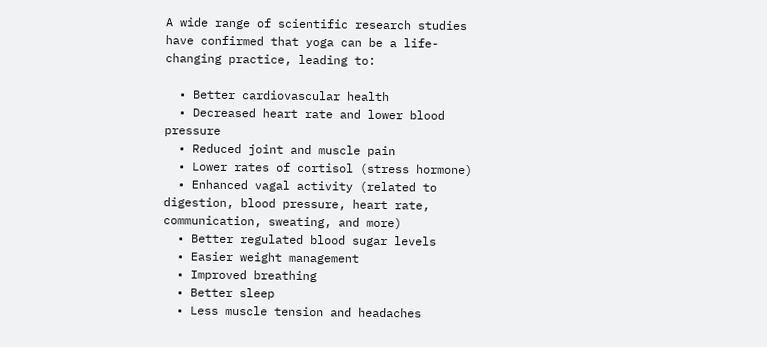A wide range of scientific research studies have confirmed that yoga can be a life-changing practice, leading to:

  • Better cardiovascular health
  • Decreased heart rate and lower blood pressure
  • Reduced joint and muscle pain
  • Lower rates of cortisol (stress hormone)
  • Enhanced vagal activity (related to digestion, blood pressure, heart rate, communication, sweating, and more)
  • Better regulated blood sugar levels
  • Easier weight management
  • Improved breathing
  • Better sleep
  • Less muscle tension and headaches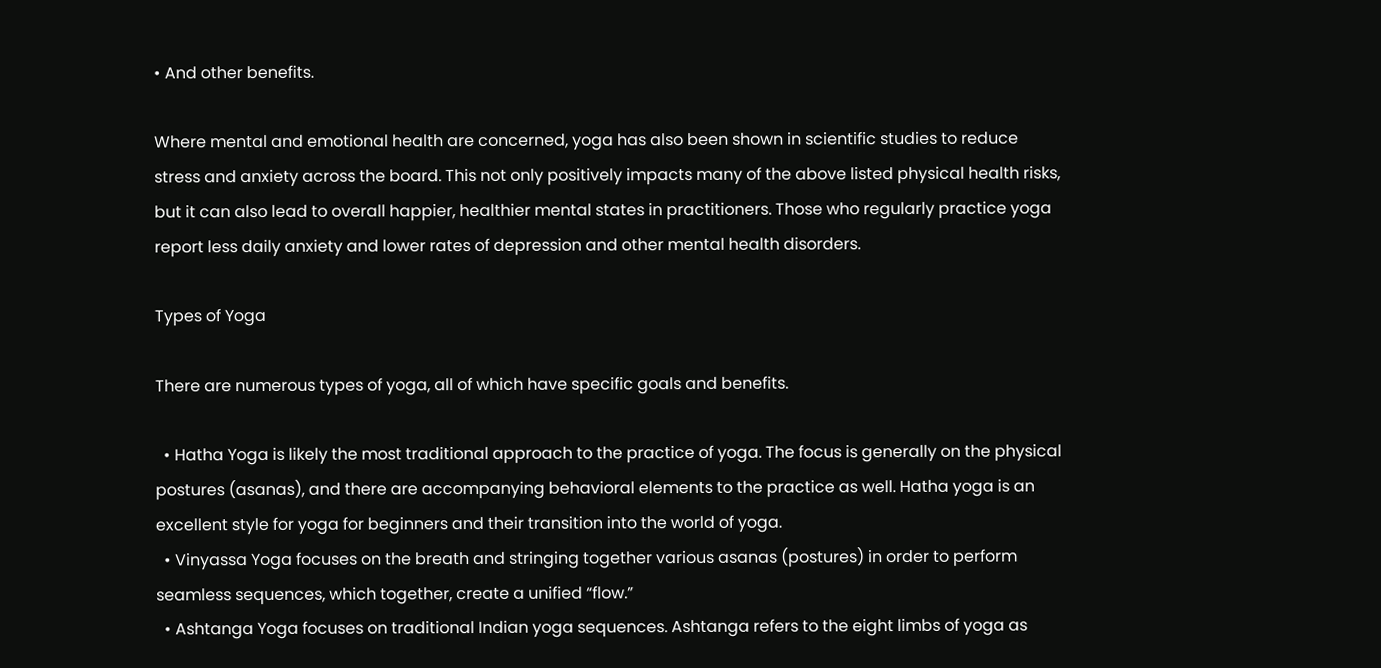• And other benefits.

Where mental and emotional health are concerned, yoga has also been shown in scientific studies to reduce stress and anxiety across the board. This not only positively impacts many of the above listed physical health risks, but it can also lead to overall happier, healthier mental states in practitioners. Those who regularly practice yoga report less daily anxiety and lower rates of depression and other mental health disorders.

Types of Yoga

There are numerous types of yoga, all of which have specific goals and benefits.

  • Hatha Yoga is likely the most traditional approach to the practice of yoga. The focus is generally on the physical postures (asanas), and there are accompanying behavioral elements to the practice as well. Hatha yoga is an excellent style for yoga for beginners and their transition into the world of yoga.
  • Vinyassa Yoga focuses on the breath and stringing together various asanas (postures) in order to perform seamless sequences, which together, create a unified “flow.”
  • Ashtanga Yoga focuses on traditional Indian yoga sequences. Ashtanga refers to the eight limbs of yoga as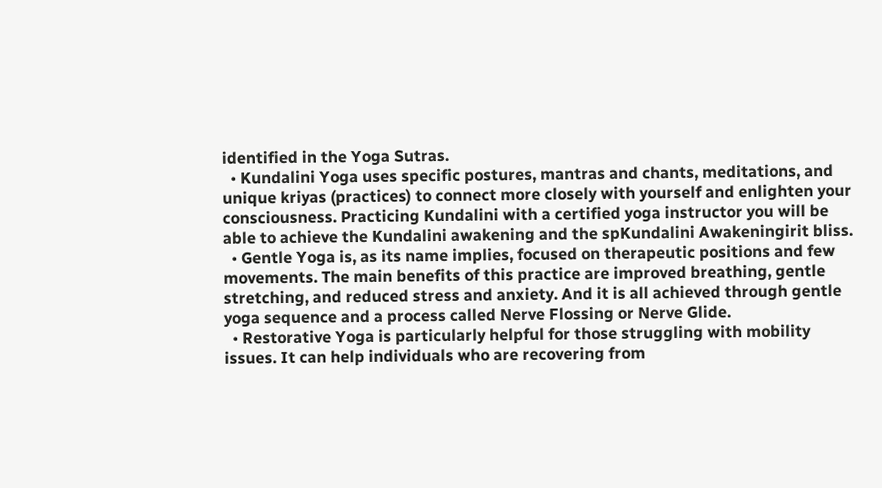identified in the Yoga Sutras.
  • Kundalini Yoga uses specific postures, mantras and chants, meditations, and unique kriyas (practices) to connect more closely with yourself and enlighten your consciousness. Practicing Kundalini with a certified yoga instructor you will be able to achieve the Kundalini awakening and the spKundalini Awakeningirit bliss.
  • Gentle Yoga is, as its name implies, focused on therapeutic positions and few movements. The main benefits of this practice are improved breathing, gentle stretching, and reduced stress and anxiety. And it is all achieved through gentle yoga sequence and a process called Nerve Flossing or Nerve Glide.
  • Restorative Yoga is particularly helpful for those struggling with mobility issues. It can help individuals who are recovering from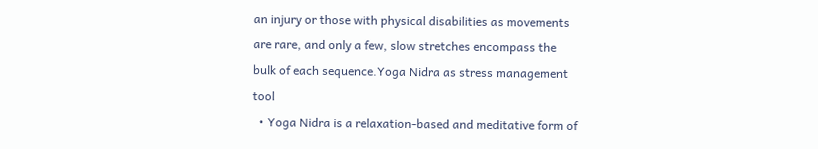an injury or those with physical disabilities as movements are rare, and only a few, slow stretches encompass the bulk of each sequence.Yoga Nidra as stress management tool
  • Yoga Nidra is a relaxation-based and meditative form of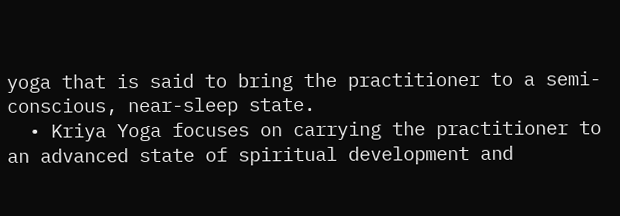yoga that is said to bring the practitioner to a semi-conscious, near-sleep state.
  • Kriya Yoga focuses on carrying the practitioner to an advanced state of spiritual development and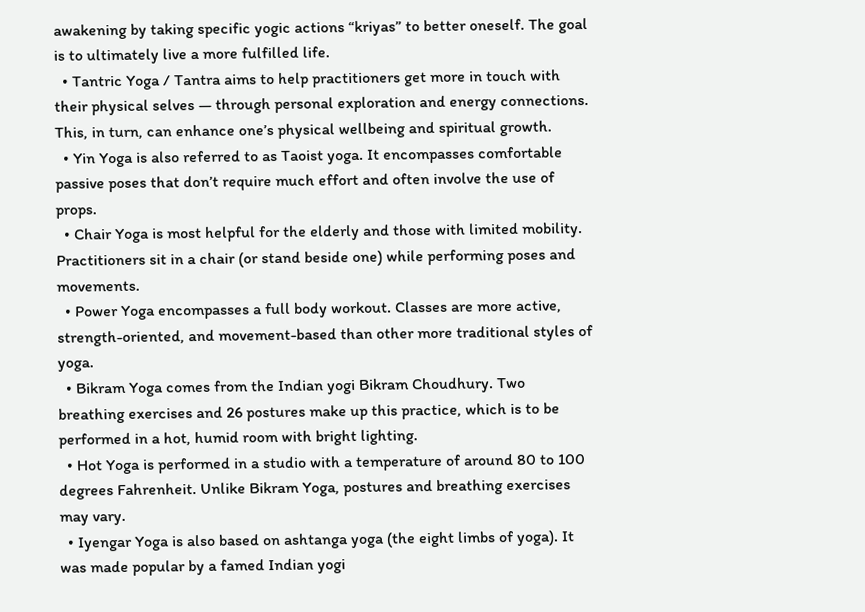awakening by taking specific yogic actions “kriyas” to better oneself. The goal is to ultimately live a more fulfilled life.
  • Tantric Yoga / Tantra aims to help practitioners get more in touch with their physical selves — through personal exploration and energy connections. This, in turn, can enhance one’s physical wellbeing and spiritual growth.
  • Yin Yoga is also referred to as Taoist yoga. It encompasses comfortable passive poses that don’t require much effort and often involve the use of props.
  • Chair Yoga is most helpful for the elderly and those with limited mobility. Practitioners sit in a chair (or stand beside one) while performing poses and movements.
  • Power Yoga encompasses a full body workout. Classes are more active, strength-oriented, and movement-based than other more traditional styles of yoga.
  • Bikram Yoga comes from the Indian yogi Bikram Choudhury. Two breathing exercises and 26 postures make up this practice, which is to be performed in a hot, humid room with bright lighting.
  • Hot Yoga is performed in a studio with a temperature of around 80 to 100 degrees Fahrenheit. Unlike Bikram Yoga, postures and breathing exercises may vary.
  • Iyengar Yoga is also based on ashtanga yoga (the eight limbs of yoga). It was made popular by a famed Indian yogi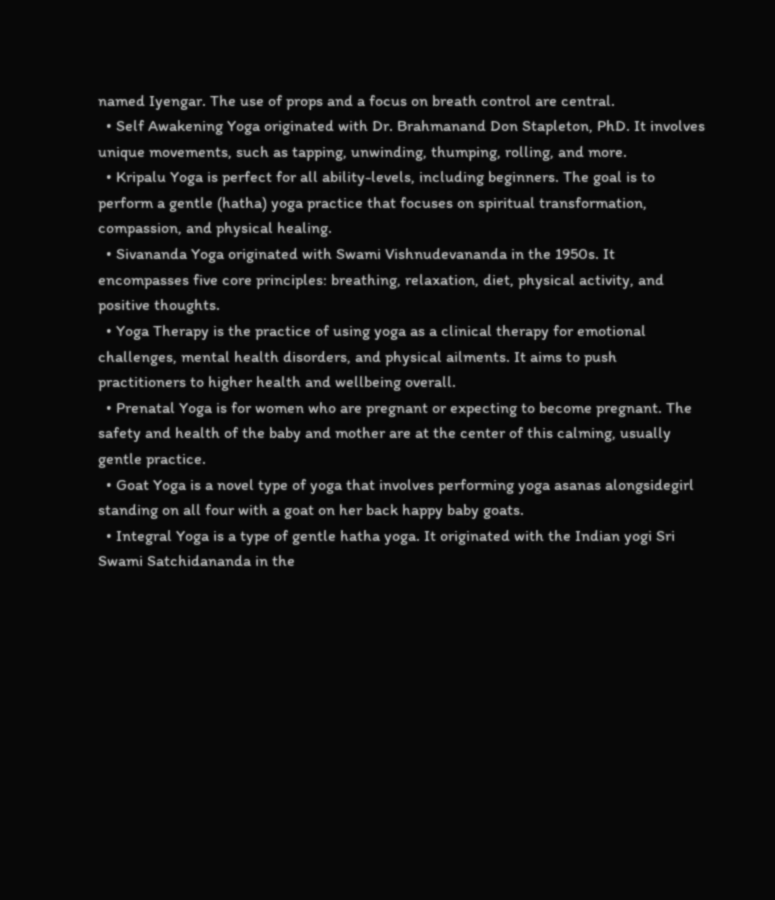named Iyengar. The use of props and a focus on breath control are central.
  • Self Awakening Yoga originated with Dr. Brahmanand Don Stapleton, PhD. It involves unique movements, such as tapping, unwinding, thumping, rolling, and more.
  • Kripalu Yoga is perfect for all ability-levels, including beginners. The goal is to perform a gentle (hatha) yoga practice that focuses on spiritual transformation, compassion, and physical healing.
  • Sivananda Yoga originated with Swami Vishnudevananda in the 1950s. It encompasses five core principles: breathing, relaxation, diet, physical activity, and positive thoughts.
  • Yoga Therapy is the practice of using yoga as a clinical therapy for emotional challenges, mental health disorders, and physical ailments. It aims to push practitioners to higher health and wellbeing overall.
  • Prenatal Yoga is for women who are pregnant or expecting to become pregnant. The safety and health of the baby and mother are at the center of this calming, usually gentle practice.
  • Goat Yoga is a novel type of yoga that involves performing yoga asanas alongsidegirl standing on all four with a goat on her back happy baby goats.
  • Integral Yoga is a type of gentle hatha yoga. It originated with the Indian yogi Sri Swami Satchidananda in the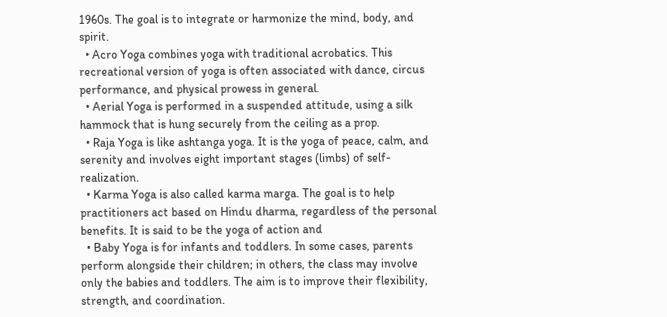1960s. The goal is to integrate or harmonize the mind, body, and spirit.
  • Acro Yoga combines yoga with traditional acrobatics. This recreational version of yoga is often associated with dance, circus performance, and physical prowess in general.
  • Aerial Yoga is performed in a suspended attitude, using a silk hammock that is hung securely from the ceiling as a prop.
  • Raja Yoga is like ashtanga yoga. It is the yoga of peace, calm, and serenity and involves eight important stages (limbs) of self-realization.
  • Karma Yoga is also called karma marga. The goal is to help practitioners act based on Hindu dharma, regardless of the personal benefits. It is said to be the yoga of action and
  • Baby Yoga is for infants and toddlers. In some cases, parents perform alongside their children; in others, the class may involve only the babies and toddlers. The aim is to improve their flexibility, strength, and coordination.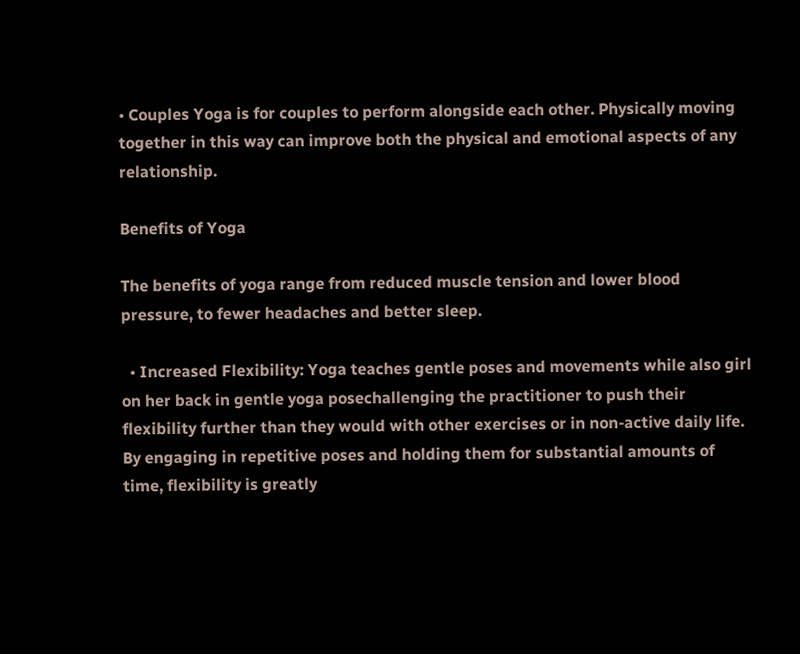• Couples Yoga is for couples to perform alongside each other. Physically moving together in this way can improve both the physical and emotional aspects of any relationship.

Benefits of Yoga

The benefits of yoga range from reduced muscle tension and lower blood pressure, to fewer headaches and better sleep.

  • Increased Flexibility: Yoga teaches gentle poses and movements while also girl on her back in gentle yoga posechallenging the practitioner to push their flexibility further than they would with other exercises or in non-active daily life. By engaging in repetitive poses and holding them for substantial amounts of time, flexibility is greatly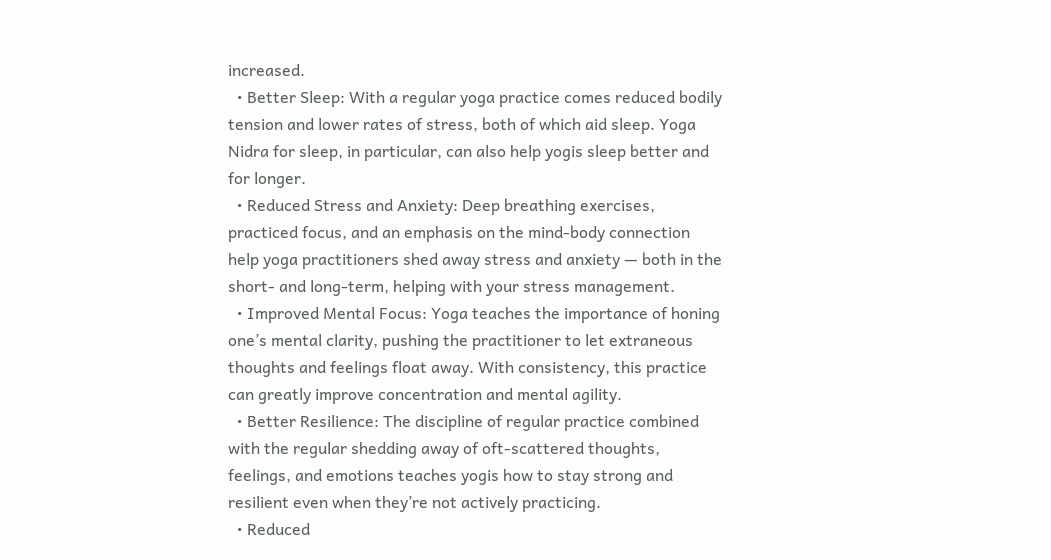increased.
  • Better Sleep: With a regular yoga practice comes reduced bodily tension and lower rates of stress, both of which aid sleep. Yoga Nidra for sleep, in particular, can also help yogis sleep better and for longer.
  • Reduced Stress and Anxiety: Deep breathing exercises, practiced focus, and an emphasis on the mind-body connection help yoga practitioners shed away stress and anxiety — both in the short- and long-term, helping with your stress management.
  • Improved Mental Focus: Yoga teaches the importance of honing one’s mental clarity, pushing the practitioner to let extraneous thoughts and feelings float away. With consistency, this practice can greatly improve concentration and mental agility.
  • Better Resilience: The discipline of regular practice combined with the regular shedding away of oft-scattered thoughts, feelings, and emotions teaches yogis how to stay strong and resilient even when they’re not actively practicing.
  • Reduced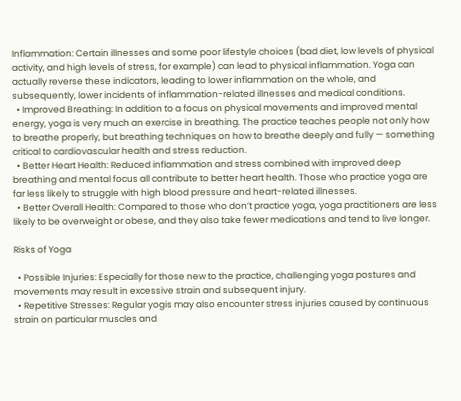Inflammation: Certain illnesses and some poor lifestyle choices (bad diet, low levels of physical activity, and high levels of stress, for example) can lead to physical inflammation. Yoga can actually reverse these indicators, leading to lower inflammation on the whole, and subsequently, lower incidents of inflammation-related illnesses and medical conditions.
  • Improved Breathing: In addition to a focus on physical movements and improved mental energy, yoga is very much an exercise in breathing. The practice teaches people not only how to breathe properly, but breathing techniques on how to breathe deeply and fully — something critical to cardiovascular health and stress reduction.
  • Better Heart Health: Reduced inflammation and stress combined with improved deep breathing and mental focus all contribute to better heart health. Those who practice yoga are far less likely to struggle with high blood pressure and heart-related illnesses.
  • Better Overall Health: Compared to those who don’t practice yoga, yoga practitioners are less likely to be overweight or obese, and they also take fewer medications and tend to live longer.

Risks of Yoga

  • Possible Injuries: Especially for those new to the practice, challenging yoga postures and movements may result in excessive strain and subsequent injury.
  • Repetitive Stresses: Regular yogis may also encounter stress injuries caused by continuous strain on particular muscles and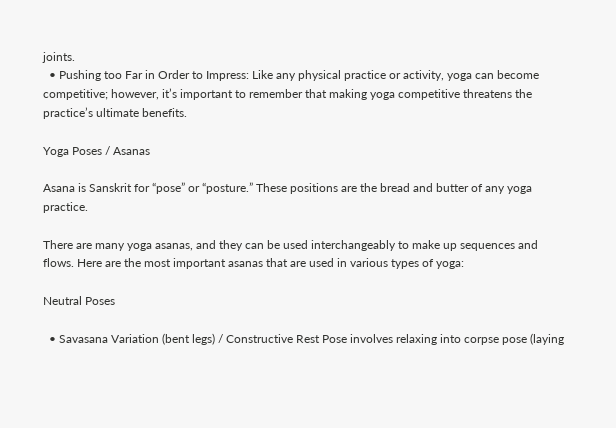joints.
  • Pushing too Far in Order to Impress: Like any physical practice or activity, yoga can become competitive; however, it’s important to remember that making yoga competitive threatens the practice’s ultimate benefits.

Yoga Poses / Asanas

Asana is Sanskrit for “pose” or “posture.” These positions are the bread and butter of any yoga practice.

There are many yoga asanas, and they can be used interchangeably to make up sequences and flows. Here are the most important asanas that are used in various types of yoga:

Neutral Poses

  • Savasana Variation (bent legs) / Constructive Rest Pose involves relaxing into corpse pose (laying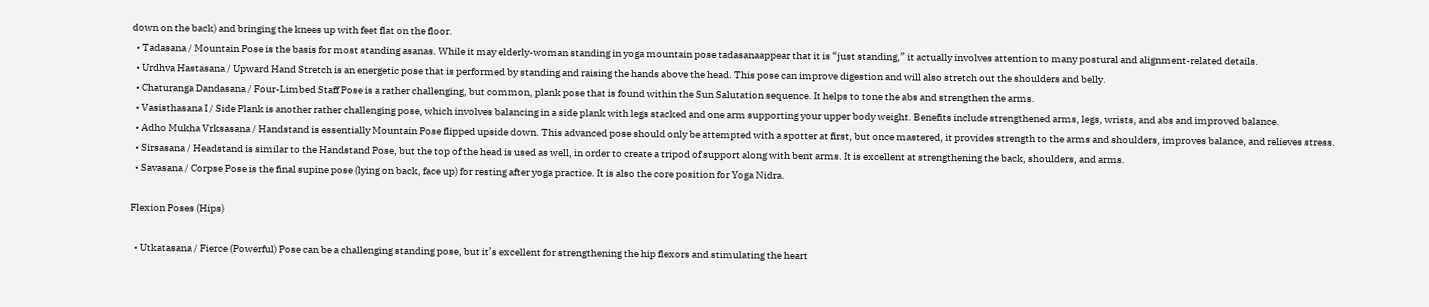down on the back) and bringing the knees up with feet flat on the floor.
  • Tadasana / Mountain Pose is the basis for most standing asanas. While it may elderly-woman standing in yoga mountain pose tadasanaappear that it is “just standing,” it actually involves attention to many postural and alignment-related details.
  • Urdhva Hastasana / Upward Hand Stretch is an energetic pose that is performed by standing and raising the hands above the head. This pose can improve digestion and will also stretch out the shoulders and belly.
  • Chaturanga Dandasana / Four-Limbed Staff Pose is a rather challenging, but common, plank pose that is found within the Sun Salutation sequence. It helps to tone the abs and strengthen the arms.
  • Vasisthasana I / Side Plank is another rather challenging pose, which involves balancing in a side plank with legs stacked and one arm supporting your upper body weight. Benefits include strengthened arms, legs, wrists, and abs and improved balance.
  • Adho Mukha Vrksasana / Handstand is essentially Mountain Pose flipped upside down. This advanced pose should only be attempted with a spotter at first, but once mastered, it provides strength to the arms and shoulders, improves balance, and relieves stress.
  • Sirsasana / Headstand is similar to the Handstand Pose, but the top of the head is used as well, in order to create a tripod of support along with bent arms. It is excellent at strengthening the back, shoulders, and arms.
  • Savasana / Corpse Pose is the final supine pose (lying on back, face up) for resting after yoga practice. It is also the core position for Yoga Nidra.

Flexion Poses (Hips)

  • Utkatasana / Fierce (Powerful) Pose can be a challenging standing pose, but it’s excellent for strengthening the hip flexors and stimulating the heart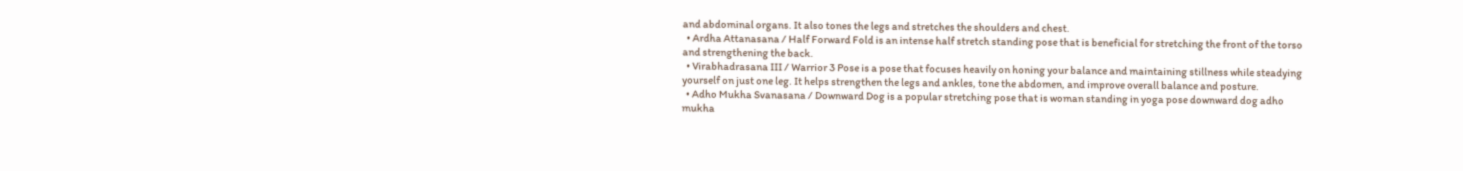and abdominal organs. It also tones the legs and stretches the shoulders and chest.
  • Ardha Attanasana / Half Forward Fold is an intense half stretch standing pose that is beneficial for stretching the front of the torso and strengthening the back.
  • Virabhadrasana III / Warrior 3 Pose is a pose that focuses heavily on honing your balance and maintaining stillness while steadying yourself on just one leg. It helps strengthen the legs and ankles, tone the abdomen, and improve overall balance and posture.
  • Adho Mukha Svanasana / Downward Dog is a popular stretching pose that is woman standing in yoga pose downward dog adho mukha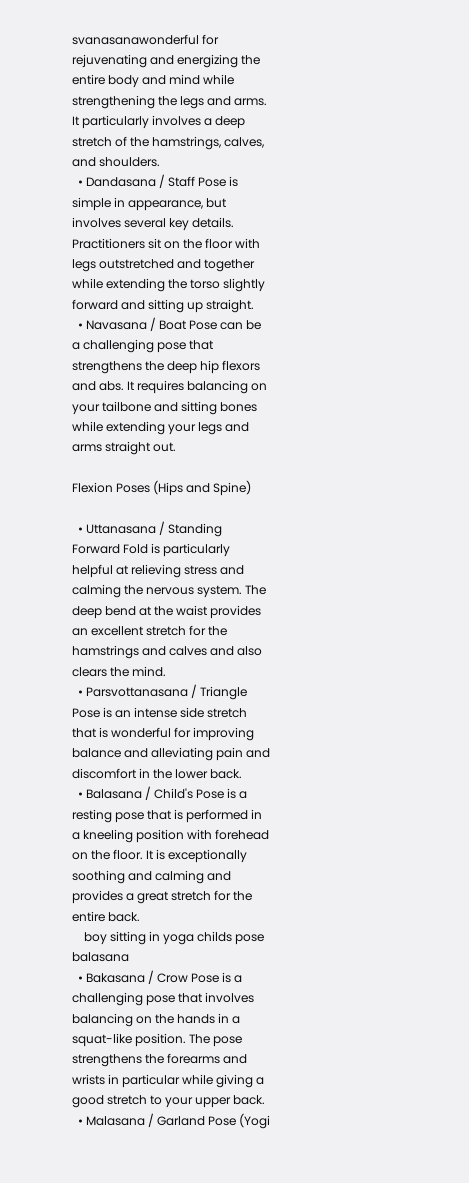svanasanawonderful for rejuvenating and energizing the entire body and mind while strengthening the legs and arms. It particularly involves a deep stretch of the hamstrings, calves, and shoulders.
  • Dandasana / Staff Pose is simple in appearance, but involves several key details. Practitioners sit on the floor with legs outstretched and together while extending the torso slightly forward and sitting up straight.
  • Navasana / Boat Pose can be a challenging pose that strengthens the deep hip flexors and abs. It requires balancing on your tailbone and sitting bones while extending your legs and arms straight out.

Flexion Poses (Hips and Spine)

  • Uttanasana / Standing Forward Fold is particularly helpful at relieving stress and calming the nervous system. The deep bend at the waist provides an excellent stretch for the hamstrings and calves and also clears the mind.
  • Parsvottanasana / Triangle Pose is an intense side stretch that is wonderful for improving balance and alleviating pain and discomfort in the lower back.
  • Balasana / Child's Pose is a resting pose that is performed in a kneeling position with forehead on the floor. It is exceptionally soothing and calming and provides a great stretch for the entire back.
    boy sitting in yoga childs pose balasana
  • Bakasana / Crow Pose is a challenging pose that involves balancing on the hands in a squat-like position. The pose strengthens the forearms and wrists in particular while giving a good stretch to your upper back.
  • Malasana / Garland Pose (Yogi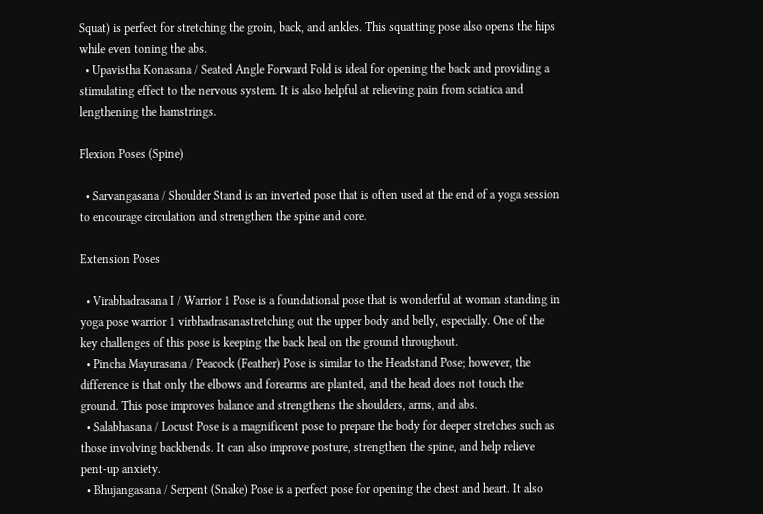Squat) is perfect for stretching the groin, back, and ankles. This squatting pose also opens the hips while even toning the abs.
  • Upavistha Konasana / Seated Angle Forward Fold is ideal for opening the back and providing a stimulating effect to the nervous system. It is also helpful at relieving pain from sciatica and lengthening the hamstrings.

Flexion Poses (Spine)

  • Sarvangasana / Shoulder Stand is an inverted pose that is often used at the end of a yoga session to encourage circulation and strengthen the spine and core.

Extension Poses

  • Virabhadrasana I / Warrior 1 Pose is a foundational pose that is wonderful at woman standing in yoga pose warrior 1 virbhadrasanastretching out the upper body and belly, especially. One of the key challenges of this pose is keeping the back heal on the ground throughout.
  • Pincha Mayurasana / Peacock (Feather) Pose is similar to the Headstand Pose; however, the difference is that only the elbows and forearms are planted, and the head does not touch the ground. This pose improves balance and strengthens the shoulders, arms, and abs.
  • Salabhasana / Locust Pose is a magnificent pose to prepare the body for deeper stretches such as those involving backbends. It can also improve posture, strengthen the spine, and help relieve pent-up anxiety.
  • Bhujangasana / Serpent (Snake) Pose is a perfect pose for opening the chest and heart. It also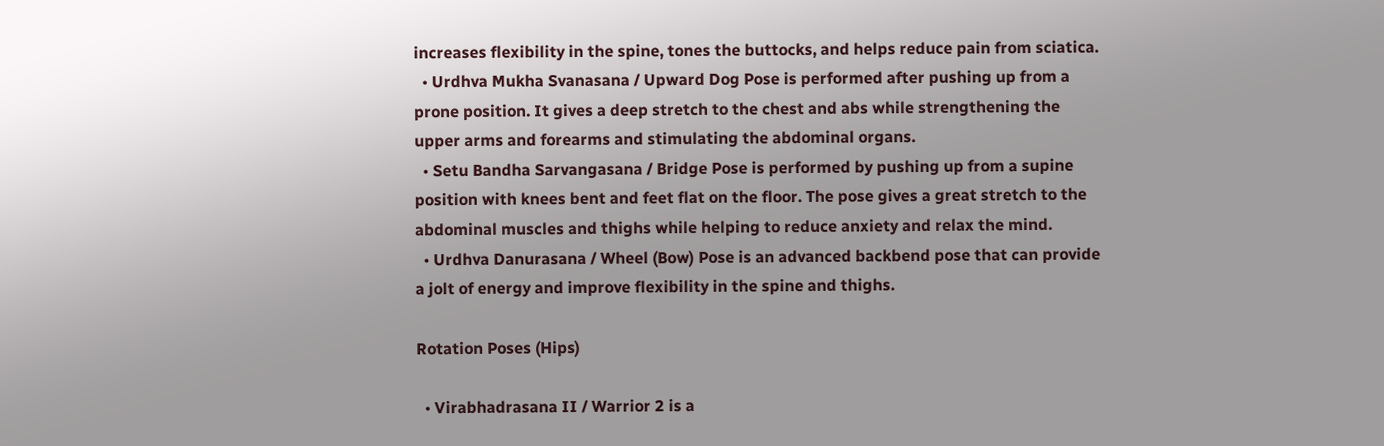increases flexibility in the spine, tones the buttocks, and helps reduce pain from sciatica.
  • Urdhva Mukha Svanasana / Upward Dog Pose is performed after pushing up from a prone position. It gives a deep stretch to the chest and abs while strengthening the upper arms and forearms and stimulating the abdominal organs.
  • Setu Bandha Sarvangasana / Bridge Pose is performed by pushing up from a supine position with knees bent and feet flat on the floor. The pose gives a great stretch to the abdominal muscles and thighs while helping to reduce anxiety and relax the mind.
  • Urdhva Danurasana / Wheel (Bow) Pose is an advanced backbend pose that can provide a jolt of energy and improve flexibility in the spine and thighs.

Rotation Poses (Hips)

  • Virabhadrasana II / Warrior 2 is a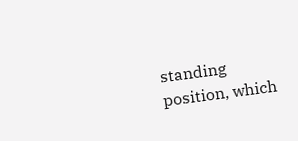standing position, which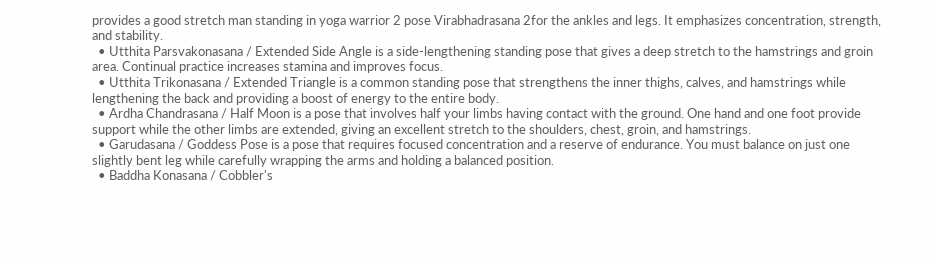provides a good stretch man standing in yoga warrior 2 pose Virabhadrasana 2for the ankles and legs. It emphasizes concentration, strength, and stability.
  • Utthita Parsvakonasana / Extended Side Angle is a side-lengthening standing pose that gives a deep stretch to the hamstrings and groin area. Continual practice increases stamina and improves focus.
  • Utthita Trikonasana / Extended Triangle is a common standing pose that strengthens the inner thighs, calves, and hamstrings while lengthening the back and providing a boost of energy to the entire body.
  • Ardha Chandrasana / Half Moon is a pose that involves half your limbs having contact with the ground. One hand and one foot provide support while the other limbs are extended, giving an excellent stretch to the shoulders, chest, groin, and hamstrings.
  • Garudasana / Goddess Pose is a pose that requires focused concentration and a reserve of endurance. You must balance on just one slightly bent leg while carefully wrapping the arms and holding a balanced position.
  • Baddha Konasana / Cobbler's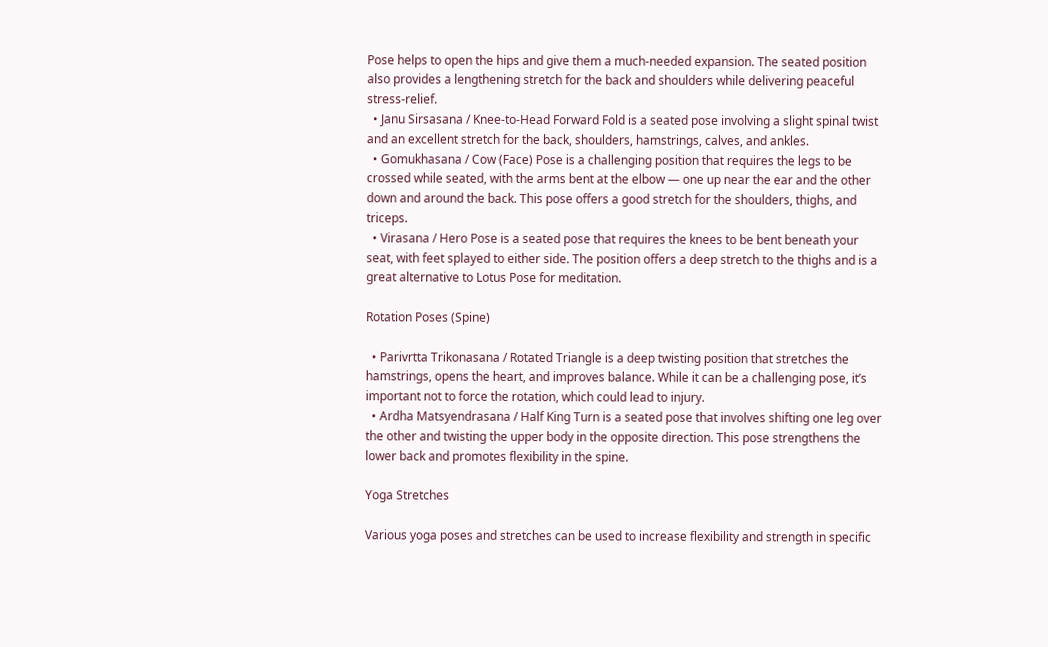Pose helps to open the hips and give them a much-needed expansion. The seated position also provides a lengthening stretch for the back and shoulders while delivering peaceful stress-relief.
  • Janu Sirsasana / Knee-to-Head Forward Fold is a seated pose involving a slight spinal twist and an excellent stretch for the back, shoulders, hamstrings, calves, and ankles.
  • Gomukhasana / Cow (Face) Pose is a challenging position that requires the legs to be crossed while seated, with the arms bent at the elbow — one up near the ear and the other down and around the back. This pose offers a good stretch for the shoulders, thighs, and triceps.
  • Virasana / Hero Pose is a seated pose that requires the knees to be bent beneath your seat, with feet splayed to either side. The position offers a deep stretch to the thighs and is a great alternative to Lotus Pose for meditation.

Rotation Poses (Spine)

  • Parivrtta Trikonasana / Rotated Triangle is a deep twisting position that stretches the hamstrings, opens the heart, and improves balance. While it can be a challenging pose, it’s important not to force the rotation, which could lead to injury.
  • Ardha Matsyendrasana / Half King Turn is a seated pose that involves shifting one leg over the other and twisting the upper body in the opposite direction. This pose strengthens the lower back and promotes flexibility in the spine.

Yoga Stretches

Various yoga poses and stretches can be used to increase flexibility and strength in specific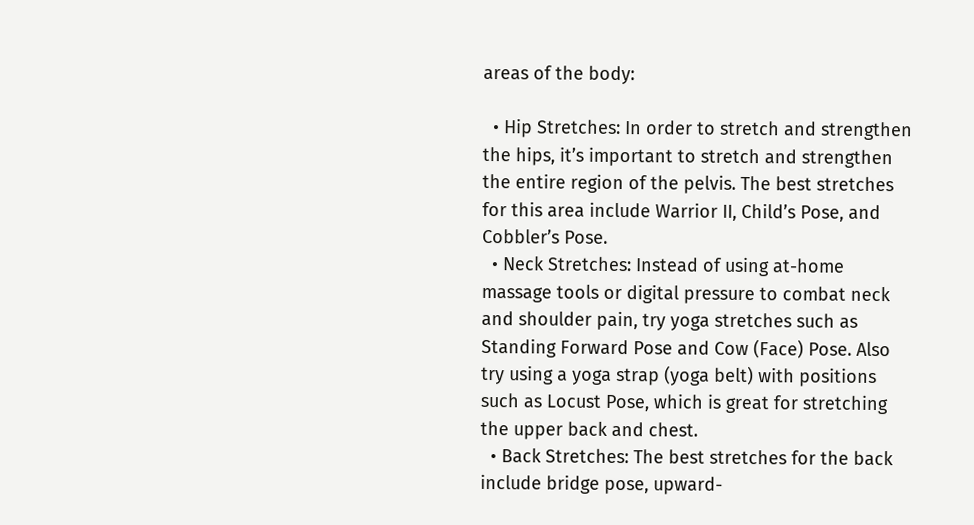areas of the body:

  • Hip Stretches: In order to stretch and strengthen the hips, it’s important to stretch and strengthen the entire region of the pelvis. The best stretches for this area include Warrior II, Child’s Pose, and Cobbler’s Pose.
  • Neck Stretches: Instead of using at-home massage tools or digital pressure to combat neck and shoulder pain, try yoga stretches such as Standing Forward Pose and Cow (Face) Pose. Also try using a yoga strap (yoga belt) with positions such as Locust Pose, which is great for stretching the upper back and chest.
  • Back Stretches: The best stretches for the back include bridge pose, upward-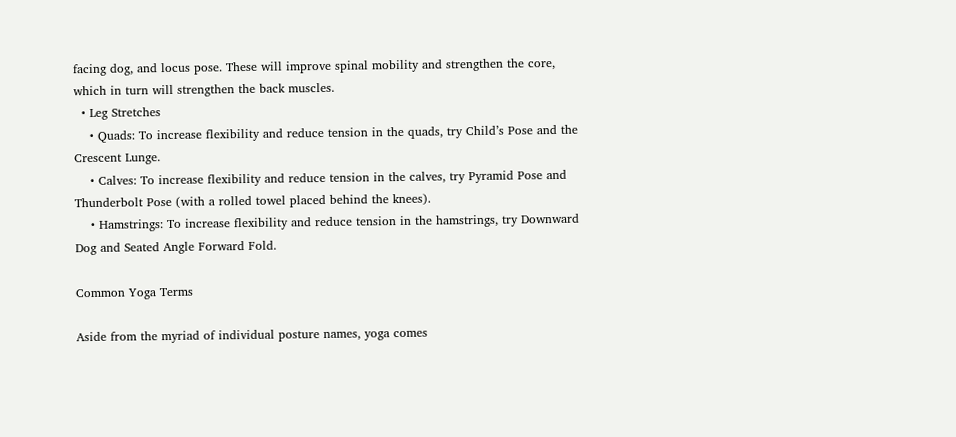facing dog, and locus pose. These will improve spinal mobility and strengthen the core, which in turn will strengthen the back muscles.
  • Leg Stretches
    • Quads: To increase flexibility and reduce tension in the quads, try Child’s Pose and the Crescent Lunge.
    • Calves: To increase flexibility and reduce tension in the calves, try Pyramid Pose and Thunderbolt Pose (with a rolled towel placed behind the knees).
    • Hamstrings: To increase flexibility and reduce tension in the hamstrings, try Downward Dog and Seated Angle Forward Fold.

Common Yoga Terms

Aside from the myriad of individual posture names, yoga comes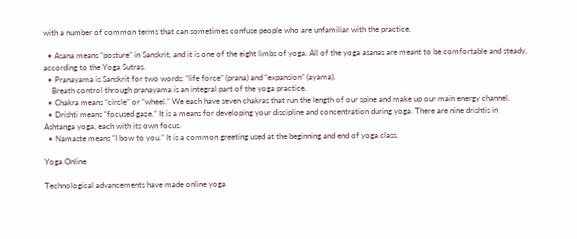with a number of common terms that can sometimes confuse people who are unfamiliar with the practice.

  • Asana means “posture” in Sanskrit, and it is one of the eight limbs of yoga. All of the yoga asanas are meant to be comfortable and steady, according to the Yoga Sutras.
  • Pranayama is Sanskrit for two words: “life force” (prana) and “expansion” (ayama).
    Breath control through pranayama is an integral part of the yoga practice.
  • Chakra means “circle” or “wheel.” We each have seven chakras that run the length of our spine and make up our main energy channel.
  • Drishti means “focused gaze.” It is a means for developing your discipline and concentration during yoga. There are nine drishtis in Ashtanga yoga, each with its own focus.
  • Namaste means “I bow to you.” It is a common greeting used at the beginning and end of yoga class.

Yoga Online

Technological advancements have made online yoga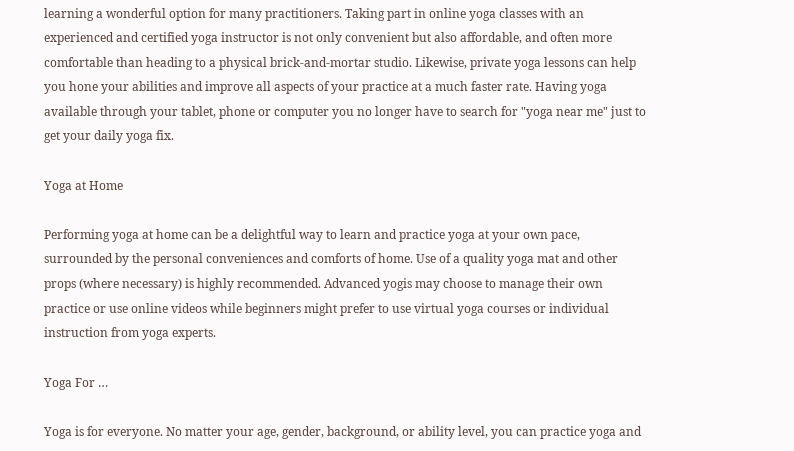learning a wonderful option for many practitioners. Taking part in online yoga classes with an experienced and certified yoga instructor is not only convenient but also affordable, and often more comfortable than heading to a physical brick-and-mortar studio. Likewise, private yoga lessons can help you hone your abilities and improve all aspects of your practice at a much faster rate. Having yoga available through your tablet, phone or computer you no longer have to search for "yoga near me" just to get your daily yoga fix.

Yoga at Home

Performing yoga at home can be a delightful way to learn and practice yoga at your own pace, surrounded by the personal conveniences and comforts of home. Use of a quality yoga mat and other props (where necessary) is highly recommended. Advanced yogis may choose to manage their own practice or use online videos while beginners might prefer to use virtual yoga courses or individual instruction from yoga experts.

Yoga For …

Yoga is for everyone. No matter your age, gender, background, or ability level, you can practice yoga and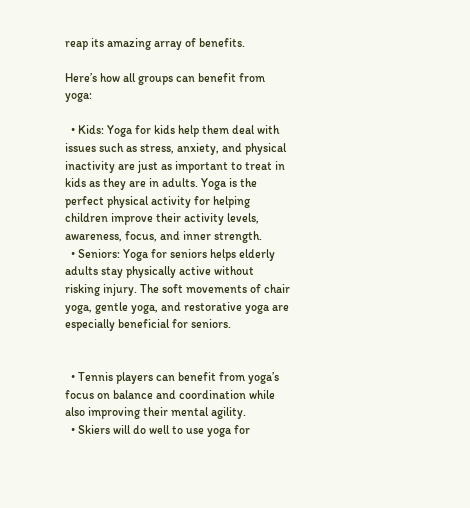reap its amazing array of benefits.

Here’s how all groups can benefit from yoga:

  • Kids: Yoga for kids help them deal with issues such as stress, anxiety, and physical inactivity are just as important to treat in kids as they are in adults. Yoga is the perfect physical activity for helping children improve their activity levels, awareness, focus, and inner strength.
  • Seniors: Yoga for seniors helps elderly adults stay physically active without risking injury. The soft movements of chair yoga, gentle yoga, and restorative yoga are especially beneficial for seniors.


  • Tennis players can benefit from yoga’s focus on balance and coordination while also improving their mental agility.
  • Skiers will do well to use yoga for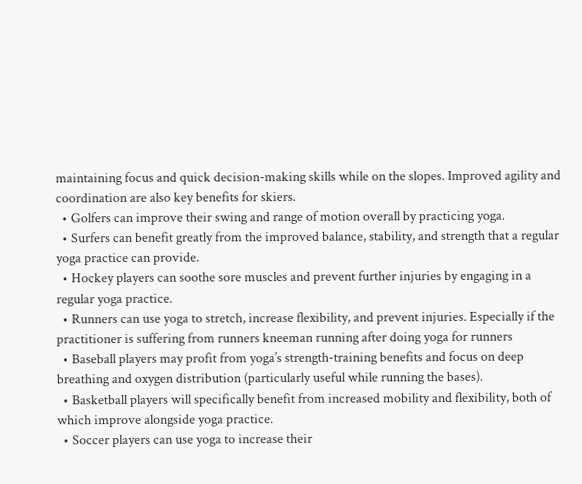maintaining focus and quick decision-making skills while on the slopes. Improved agility and coordination are also key benefits for skiers.
  • Golfers can improve their swing and range of motion overall by practicing yoga.
  • Surfers can benefit greatly from the improved balance, stability, and strength that a regular yoga practice can provide.
  • Hockey players can soothe sore muscles and prevent further injuries by engaging in a regular yoga practice.
  • Runners can use yoga to stretch, increase flexibility, and prevent injuries. Especially if the practitioner is suffering from runners kneeman running after doing yoga for runners
  • Baseball players may profit from yoga’s strength-training benefits and focus on deep breathing and oxygen distribution (particularly useful while running the bases).
  • Basketball players will specifically benefit from increased mobility and flexibility, both of which improve alongside yoga practice.
  • Soccer players can use yoga to increase their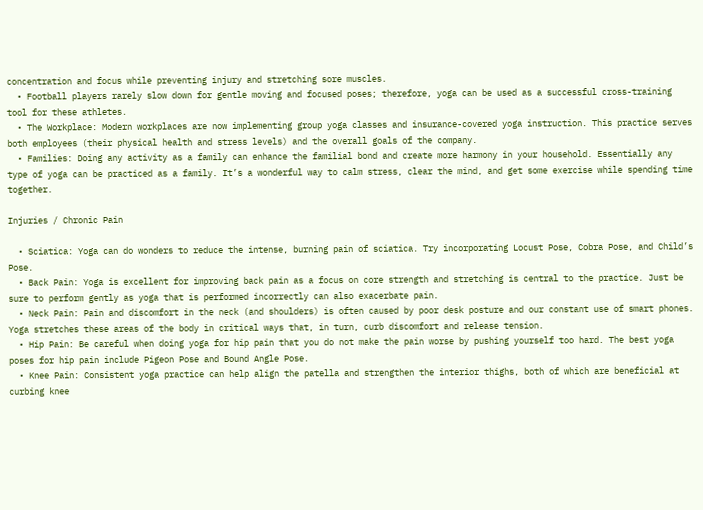concentration and focus while preventing injury and stretching sore muscles.
  • Football players rarely slow down for gentle moving and focused poses; therefore, yoga can be used as a successful cross-training tool for these athletes.
  • The Workplace: Modern workplaces are now implementing group yoga classes and insurance-covered yoga instruction. This practice serves both employees (their physical health and stress levels) and the overall goals of the company.
  • Families: Doing any activity as a family can enhance the familial bond and create more harmony in your household. Essentially any type of yoga can be practiced as a family. It’s a wonderful way to calm stress, clear the mind, and get some exercise while spending time together.

Injuries / Chronic Pain

  • Sciatica: Yoga can do wonders to reduce the intense, burning pain of sciatica. Try incorporating Locust Pose, Cobra Pose, and Child’s Pose.
  • Back Pain: Yoga is excellent for improving back pain as a focus on core strength and stretching is central to the practice. Just be sure to perform gently as yoga that is performed incorrectly can also exacerbate pain.
  • Neck Pain: Pain and discomfort in the neck (and shoulders) is often caused by poor desk posture and our constant use of smart phones. Yoga stretches these areas of the body in critical ways that, in turn, curb discomfort and release tension.
  • Hip Pain: Be careful when doing yoga for hip pain that you do not make the pain worse by pushing yourself too hard. The best yoga poses for hip pain include Pigeon Pose and Bound Angle Pose.
  • Knee Pain: Consistent yoga practice can help align the patella and strengthen the interior thighs, both of which are beneficial at curbing knee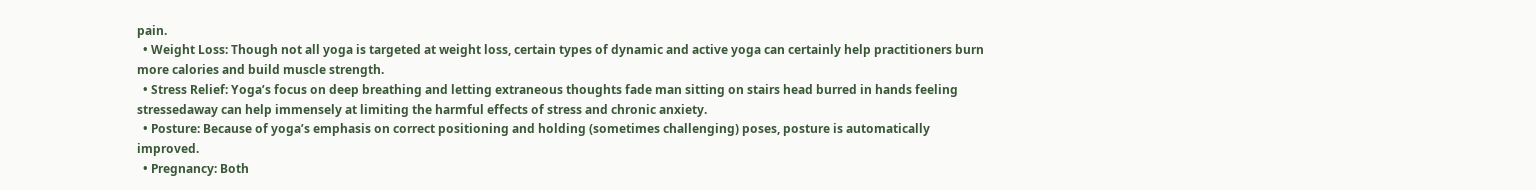pain.
  • Weight Loss: Though not all yoga is targeted at weight loss, certain types of dynamic and active yoga can certainly help practitioners burn more calories and build muscle strength.
  • Stress Relief: Yoga’s focus on deep breathing and letting extraneous thoughts fade man sitting on stairs head burred in hands feeling stressedaway can help immensely at limiting the harmful effects of stress and chronic anxiety.
  • Posture: Because of yoga’s emphasis on correct positioning and holding (sometimes challenging) poses, posture is automatically improved.
  • Pregnancy: Both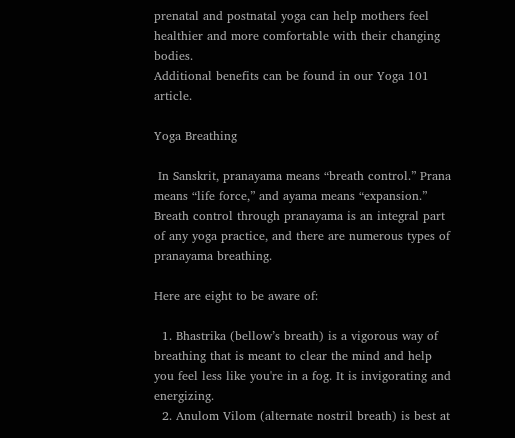prenatal and postnatal yoga can help mothers feel healthier and more comfortable with their changing bodies.
Additional benefits can be found in our Yoga 101 article.

Yoga Breathing

 In Sanskrit, pranayama means “breath control.” Prana means “life force,” and ayama means “expansion.” Breath control through pranayama is an integral part of any yoga practice, and there are numerous types of pranayama breathing.

Here are eight to be aware of:

  1. Bhastrika (bellow’s breath) is a vigorous way of breathing that is meant to clear the mind and help you feel less like you're in a fog. It is invigorating and energizing.
  2. Anulom Vilom (alternate nostril breath) is best at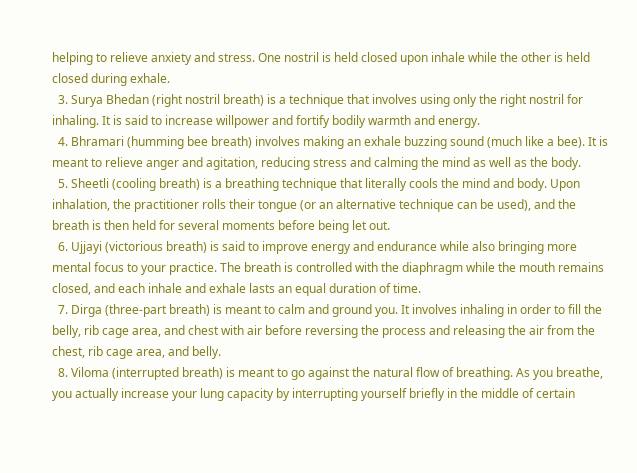helping to relieve anxiety and stress. One nostril is held closed upon inhale while the other is held closed during exhale.
  3. Surya Bhedan (right nostril breath) is a technique that involves using only the right nostril for inhaling. It is said to increase willpower and fortify bodily warmth and energy.
  4. Bhramari (humming bee breath) involves making an exhale buzzing sound (much like a bee). It is meant to relieve anger and agitation, reducing stress and calming the mind as well as the body.
  5. Sheetli (cooling breath) is a breathing technique that literally cools the mind and body. Upon inhalation, the practitioner rolls their tongue (or an alternative technique can be used), and the breath is then held for several moments before being let out.
  6. Ujjayi (victorious breath) is said to improve energy and endurance while also bringing more mental focus to your practice. The breath is controlled with the diaphragm while the mouth remains closed, and each inhale and exhale lasts an equal duration of time.
  7. Dirga (three-part breath) is meant to calm and ground you. It involves inhaling in order to fill the belly, rib cage area, and chest with air before reversing the process and releasing the air from the chest, rib cage area, and belly.
  8. Viloma (interrupted breath) is meant to go against the natural flow of breathing. As you breathe, you actually increase your lung capacity by interrupting yourself briefly in the middle of certain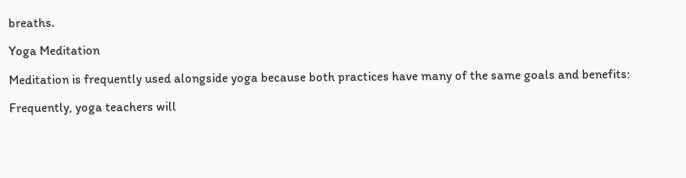breaths.

Yoga Meditation

Meditation is frequently used alongside yoga because both practices have many of the same goals and benefits:

Frequently, yoga teachers will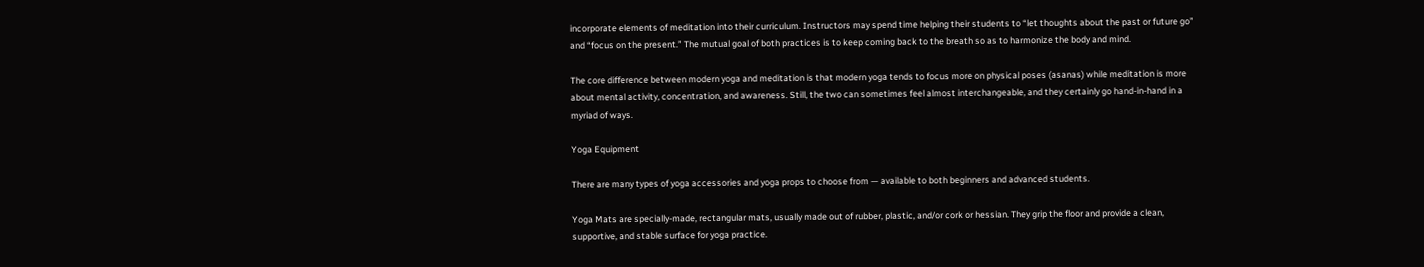incorporate elements of meditation into their curriculum. Instructors may spend time helping their students to “let thoughts about the past or future go” and “focus on the present.” The mutual goal of both practices is to keep coming back to the breath so as to harmonize the body and mind.

The core difference between modern yoga and meditation is that modern yoga tends to focus more on physical poses (asanas) while meditation is more about mental activity, concentration, and awareness. Still, the two can sometimes feel almost interchangeable, and they certainly go hand-in-hand in a myriad of ways.

Yoga Equipment

There are many types of yoga accessories and yoga props to choose from — available to both beginners and advanced students.

Yoga Mats are specially-made, rectangular mats, usually made out of rubber, plastic, and/or cork or hessian. They grip the floor and provide a clean, supportive, and stable surface for yoga practice.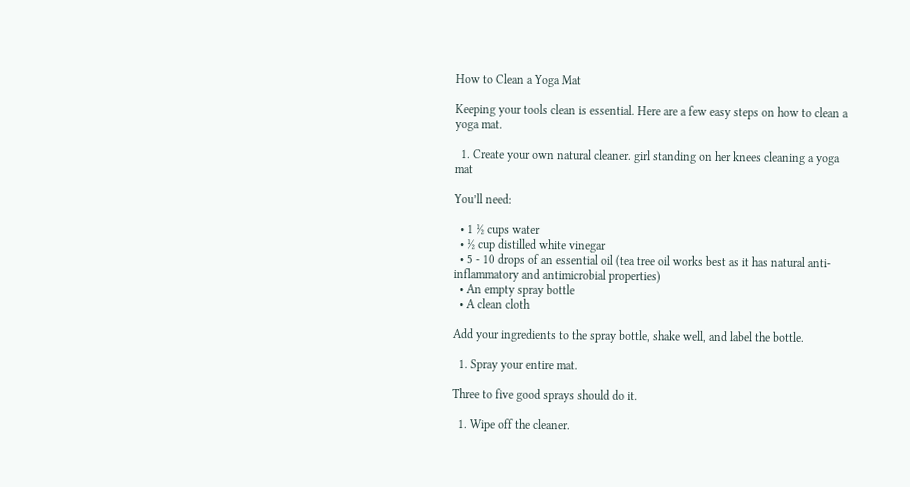How to Clean a Yoga Mat

Keeping your tools clean is essential. Here are a few easy steps on how to clean a yoga mat.

  1. Create your own natural cleaner. girl standing on her knees cleaning a yoga mat

You’ll need:

  • 1 ½ cups water
  • ½ cup distilled white vinegar
  • 5 - 10 drops of an essential oil (tea tree oil works best as it has natural anti-inflammatory and antimicrobial properties)
  • An empty spray bottle
  • A clean cloth

Add your ingredients to the spray bottle, shake well, and label the bottle.

  1. Spray your entire mat.

Three to five good sprays should do it.

  1. Wipe off the cleaner.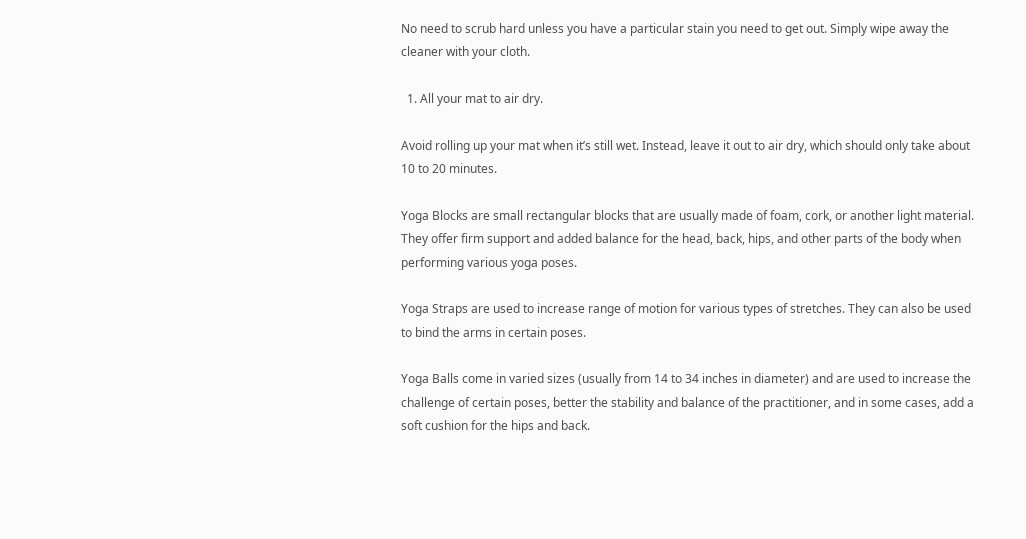No need to scrub hard unless you have a particular stain you need to get out. Simply wipe away the cleaner with your cloth.

  1. All your mat to air dry.

Avoid rolling up your mat when it’s still wet. Instead, leave it out to air dry, which should only take about 10 to 20 minutes.

Yoga Blocks are small rectangular blocks that are usually made of foam, cork, or another light material. They offer firm support and added balance for the head, back, hips, and other parts of the body when performing various yoga poses.

Yoga Straps are used to increase range of motion for various types of stretches. They can also be used to bind the arms in certain poses.

Yoga Balls come in varied sizes (usually from 14 to 34 inches in diameter) and are used to increase the challenge of certain poses, better the stability and balance of the practitioner, and in some cases, add a soft cushion for the hips and back.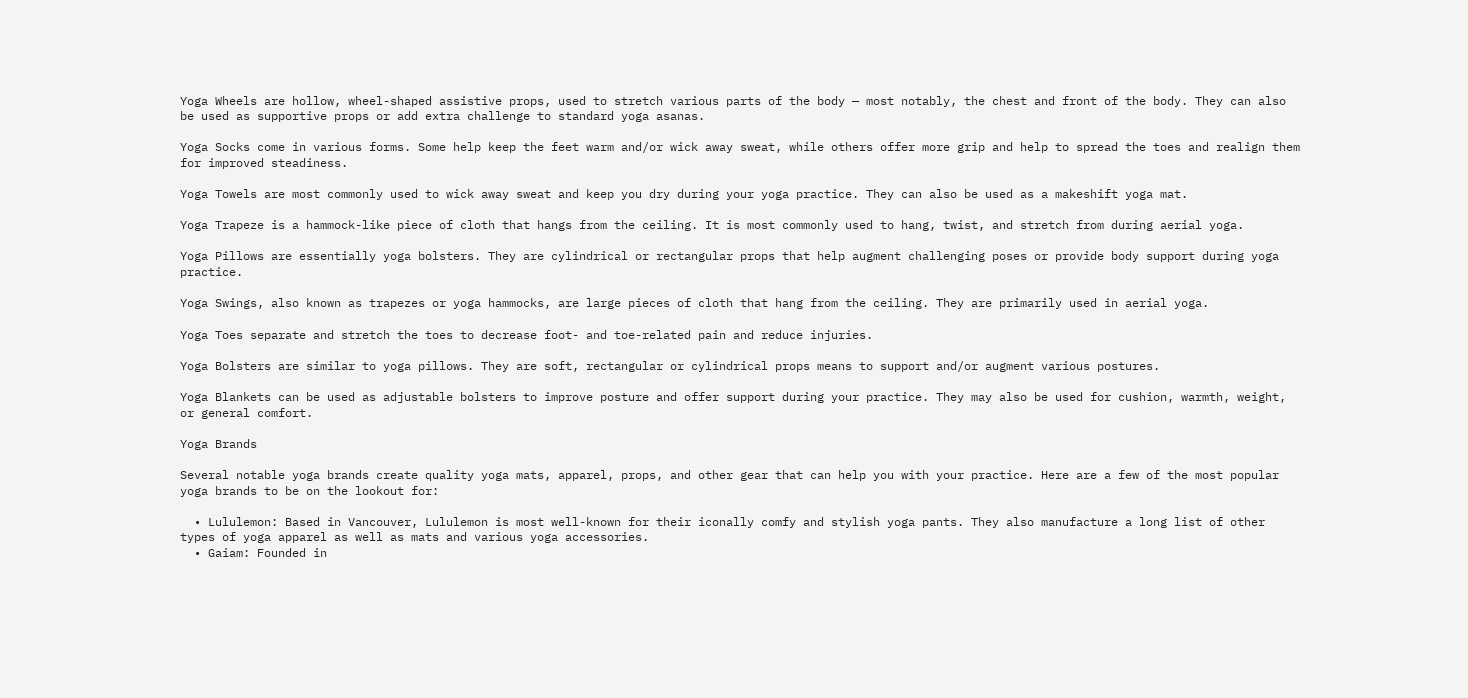Yoga Wheels are hollow, wheel-shaped assistive props, used to stretch various parts of the body — most notably, the chest and front of the body. They can also be used as supportive props or add extra challenge to standard yoga asanas.

Yoga Socks come in various forms. Some help keep the feet warm and/or wick away sweat, while others offer more grip and help to spread the toes and realign them for improved steadiness.

Yoga Towels are most commonly used to wick away sweat and keep you dry during your yoga practice. They can also be used as a makeshift yoga mat.

Yoga Trapeze is a hammock-like piece of cloth that hangs from the ceiling. It is most commonly used to hang, twist, and stretch from during aerial yoga.

Yoga Pillows are essentially yoga bolsters. They are cylindrical or rectangular props that help augment challenging poses or provide body support during yoga practice.

Yoga Swings, also known as trapezes or yoga hammocks, are large pieces of cloth that hang from the ceiling. They are primarily used in aerial yoga.

Yoga Toes separate and stretch the toes to decrease foot- and toe-related pain and reduce injuries.

Yoga Bolsters are similar to yoga pillows. They are soft, rectangular or cylindrical props means to support and/or augment various postures.

Yoga Blankets can be used as adjustable bolsters to improve posture and offer support during your practice. They may also be used for cushion, warmth, weight, or general comfort.

Yoga Brands

Several notable yoga brands create quality yoga mats, apparel, props, and other gear that can help you with your practice. Here are a few of the most popular yoga brands to be on the lookout for:

  • Lululemon: Based in Vancouver, Lululemon is most well-known for their iconally comfy and stylish yoga pants. They also manufacture a long list of other types of yoga apparel as well as mats and various yoga accessories.
  • Gaiam: Founded in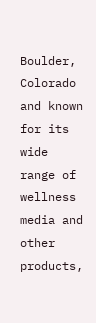Boulder, Colorado and known for its wide range of wellness media and other products,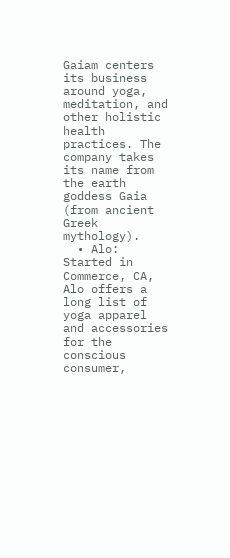Gaiam centers its business around yoga, meditation, and other holistic health practices. The company takes its name from the earth goddess Gaia (from ancient Greek mythology).
  • Alo: Started in Commerce, CA, Alo offers a long list of yoga apparel and accessories for the conscious consumer,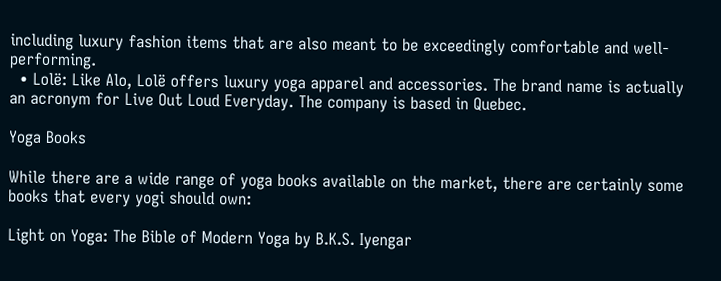including luxury fashion items that are also meant to be exceedingly comfortable and well-performing.
  • Lolë: Like Alo, Lolë offers luxury yoga apparel and accessories. The brand name is actually an acronym for Live Out Loud Everyday. The company is based in Quebec.

Yoga Books

While there are a wide range of yoga books available on the market, there are certainly some books that every yogi should own:

Light on Yoga: The Bible of Modern Yoga by B.K.S. Iyengar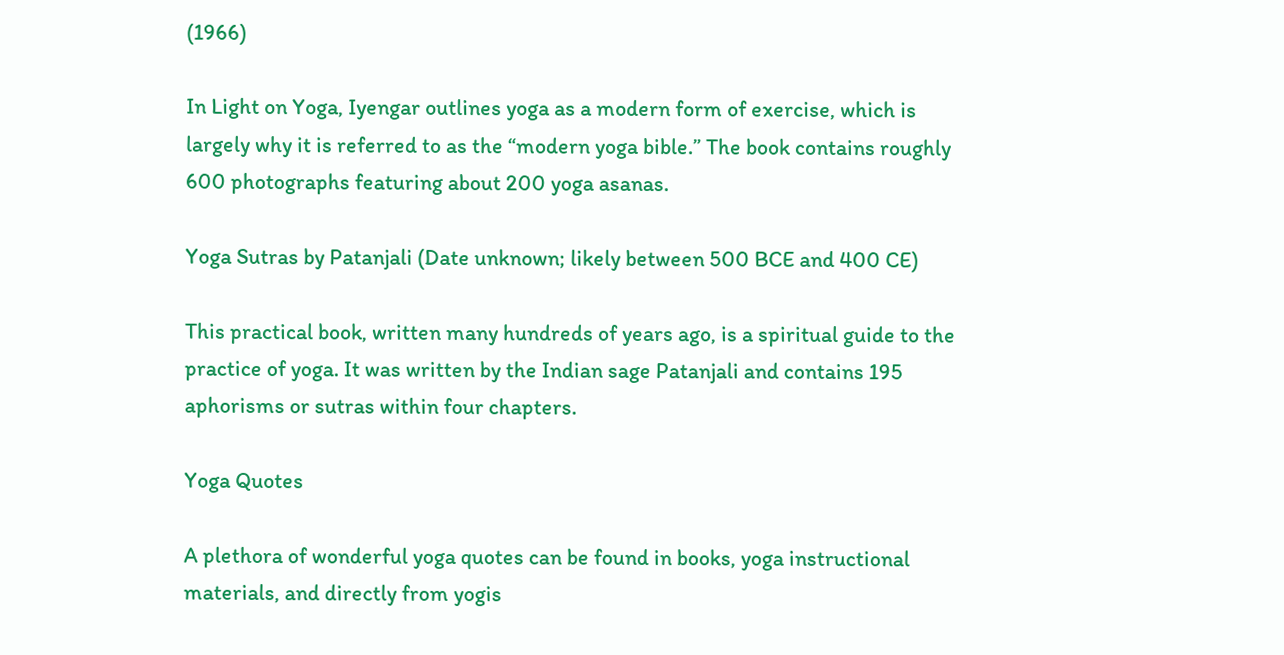(1966)

In Light on Yoga, Iyengar outlines yoga as a modern form of exercise, which is largely why it is referred to as the “modern yoga bible.” The book contains roughly 600 photographs featuring about 200 yoga asanas.

Yoga Sutras by Patanjali (Date unknown; likely between 500 BCE and 400 CE)

This practical book, written many hundreds of years ago, is a spiritual guide to the practice of yoga. It was written by the Indian sage Patanjali and contains 195 aphorisms or sutras within four chapters.

Yoga Quotes

A plethora of wonderful yoga quotes can be found in books, yoga instructional materials, and directly from yogis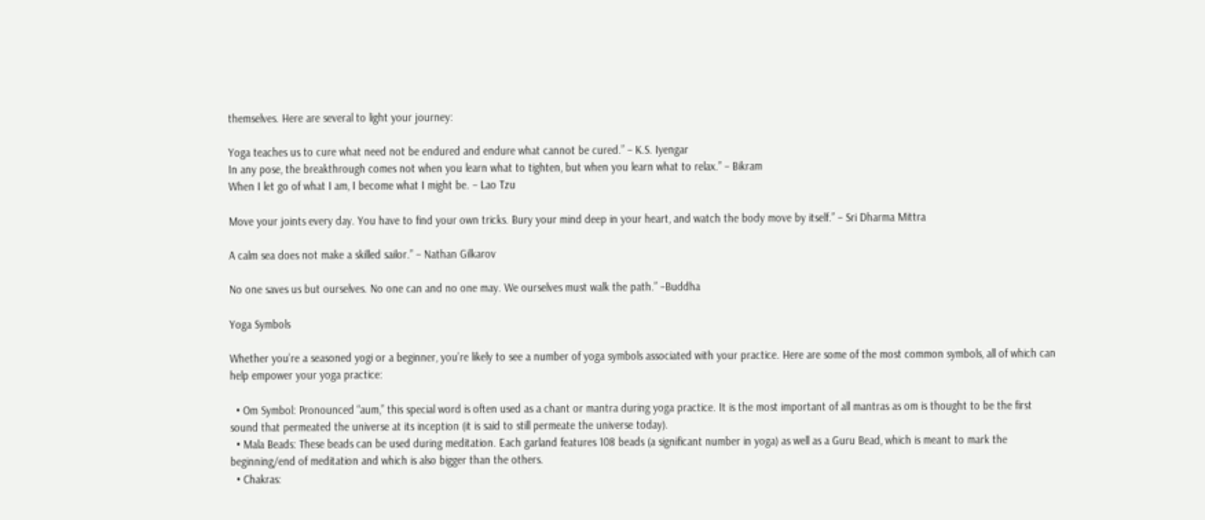themselves. Here are several to light your journey:

Yoga teaches us to cure what need not be endured and endure what cannot be cured.” – K.S. Iyengar
In any pose, the breakthrough comes not when you learn what to tighten, but when you learn what to relax.” – Bikram
When I let go of what I am, I become what I might be. – Lao Tzu

Move your joints every day. You have to find your own tricks. Bury your mind deep in your heart, and watch the body move by itself.” – Sri Dharma Mittra

A calm sea does not make a skilled sailor.” – Nathan Gilkarov

No one saves us but ourselves. No one can and no one may. We ourselves must walk the path.” –Buddha

Yoga Symbols

Whether you’re a seasoned yogi or a beginner, you’re likely to see a number of yoga symbols associated with your practice. Here are some of the most common symbols, all of which can help empower your yoga practice:

  • Om Symbol: Pronounced “aum,” this special word is often used as a chant or mantra during yoga practice. It is the most important of all mantras as om is thought to be the first sound that permeated the universe at its inception (it is said to still permeate the universe today).
  • Mala Beads: These beads can be used during meditation. Each garland features 108 beads (a significant number in yoga) as well as a Guru Bead, which is meant to mark the beginning/end of meditation and which is also bigger than the others.
  • Chakras: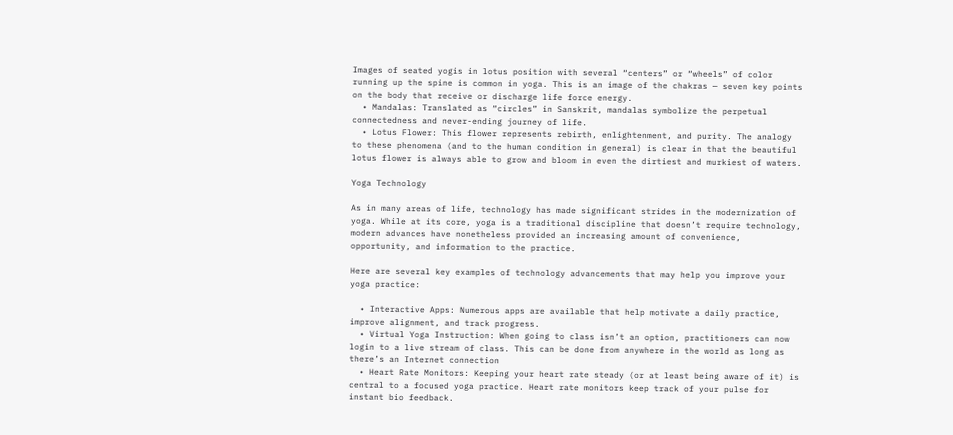Images of seated yogis in lotus position with several “centers” or “wheels” of color running up the spine is common in yoga. This is an image of the chakras — seven key points on the body that receive or discharge life force energy.
  • Mandalas: Translated as “circles” in Sanskrit, mandalas symbolize the perpetual connectedness and never-ending journey of life.
  • Lotus Flower: This flower represents rebirth, enlightenment, and purity. The analogy to these phenomena (and to the human condition in general) is clear in that the beautiful lotus flower is always able to grow and bloom in even the dirtiest and murkiest of waters.

Yoga Technology

As in many areas of life, technology has made significant strides in the modernization of yoga. While at its core, yoga is a traditional discipline that doesn’t require technology, modern advances have nonetheless provided an increasing amount of convenience, opportunity, and information to the practice.

Here are several key examples of technology advancements that may help you improve your yoga practice:

  • Interactive Apps: Numerous apps are available that help motivate a daily practice, improve alignment, and track progress.
  • Virtual Yoga Instruction: When going to class isn’t an option, practitioners can now login to a live stream of class. This can be done from anywhere in the world as long as there’s an Internet connection
  • Heart Rate Monitors: Keeping your heart rate steady (or at least being aware of it) is central to a focused yoga practice. Heart rate monitors keep track of your pulse for instant bio feedback.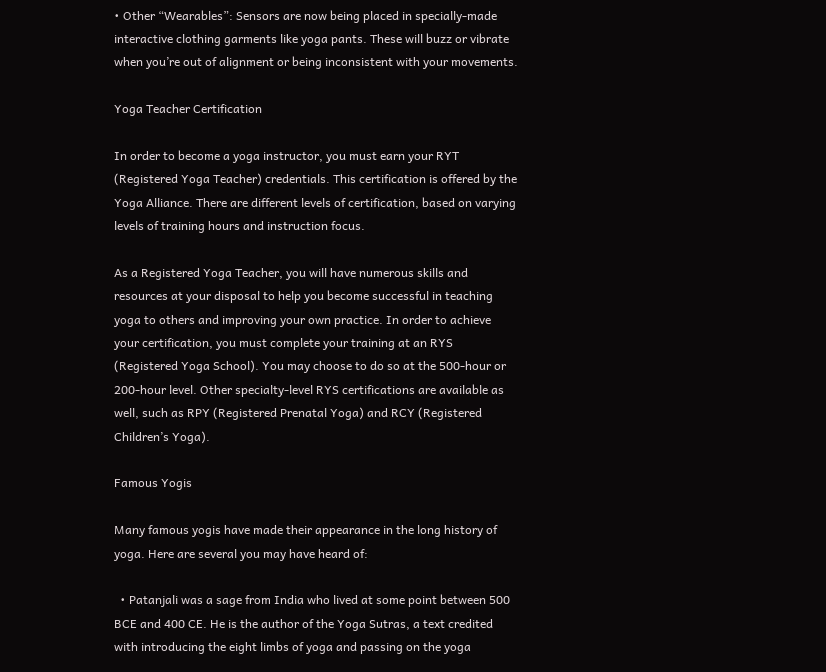• Other “Wearables”: Sensors are now being placed in specially-made interactive clothing garments like yoga pants. These will buzz or vibrate when you’re out of alignment or being inconsistent with your movements.

Yoga Teacher Certification

In order to become a yoga instructor, you must earn your RYT (Registered Yoga Teacher) credentials. This certification is offered by the Yoga Alliance. There are different levels of certification, based on varying levels of training hours and instruction focus.

As a Registered Yoga Teacher, you will have numerous skills and resources at your disposal to help you become successful in teaching yoga to others and improving your own practice. In order to achieve your certification, you must complete your training at an RYS (Registered Yoga School). You may choose to do so at the 500-hour or 200-hour level. Other specialty-level RYS certifications are available as well, such as RPY (Registered Prenatal Yoga) and RCY (Registered Children’s Yoga).

Famous Yogis

Many famous yogis have made their appearance in the long history of yoga. Here are several you may have heard of:

  • Patanjali was a sage from India who lived at some point between 500 BCE and 400 CE. He is the author of the Yoga Sutras, a text credited with introducing the eight limbs of yoga and passing on the yoga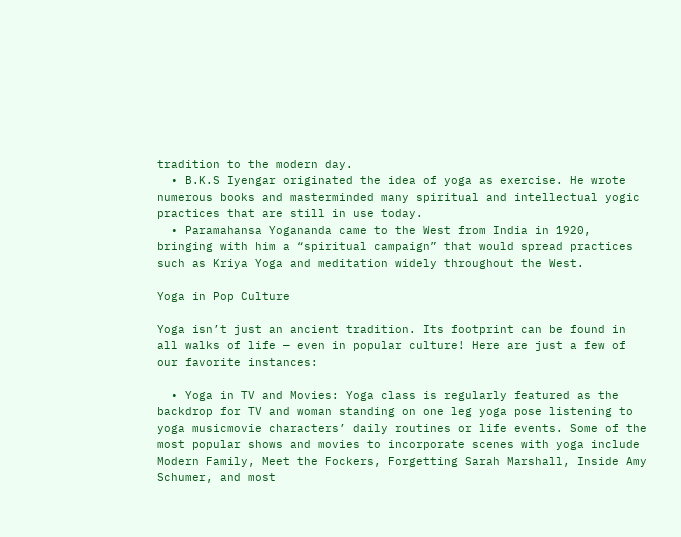tradition to the modern day.
  • B.K.S Iyengar originated the idea of yoga as exercise. He wrote numerous books and masterminded many spiritual and intellectual yogic practices that are still in use today.
  • Paramahansa Yogananda came to the West from India in 1920, bringing with him a “spiritual campaign” that would spread practices such as Kriya Yoga and meditation widely throughout the West.

Yoga in Pop Culture

Yoga isn’t just an ancient tradition. Its footprint can be found in all walks of life — even in popular culture! Here are just a few of our favorite instances:

  • Yoga in TV and Movies: Yoga class is regularly featured as the backdrop for TV and woman standing on one leg yoga pose listening to yoga musicmovie characters’ daily routines or life events. Some of the most popular shows and movies to incorporate scenes with yoga include Modern Family, Meet the Fockers, Forgetting Sarah Marshall, Inside Amy Schumer, and most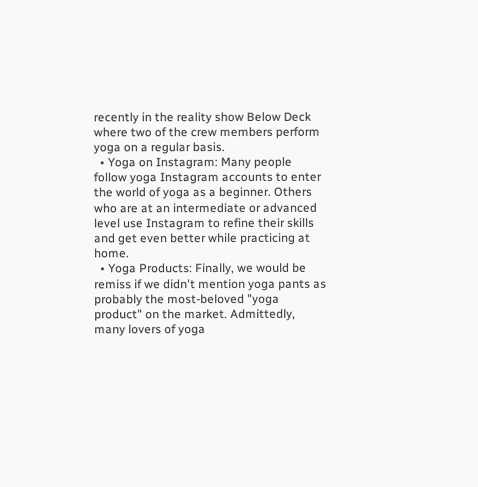recently in the reality show Below Deck where two of the crew members perform yoga on a regular basis.
  • Yoga on Instagram: Many people follow yoga Instagram accounts to enter the world of yoga as a beginner. Others who are at an intermediate or advanced level use Instagram to refine their skills and get even better while practicing at home.
  • Yoga Products: Finally, we would be remiss if we didn't mention yoga pants as probably the most-beloved "yoga product" on the market. Admittedly, many lovers of yoga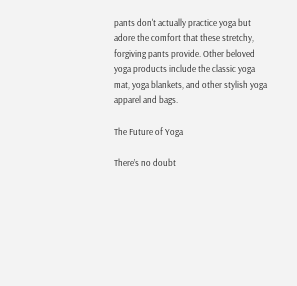pants don't actually practice yoga but adore the comfort that these stretchy, forgiving pants provide. Other beloved yoga products include the classic yoga mat, yoga blankets, and other stylish yoga apparel and bags.

The Future of Yoga

There’s no doubt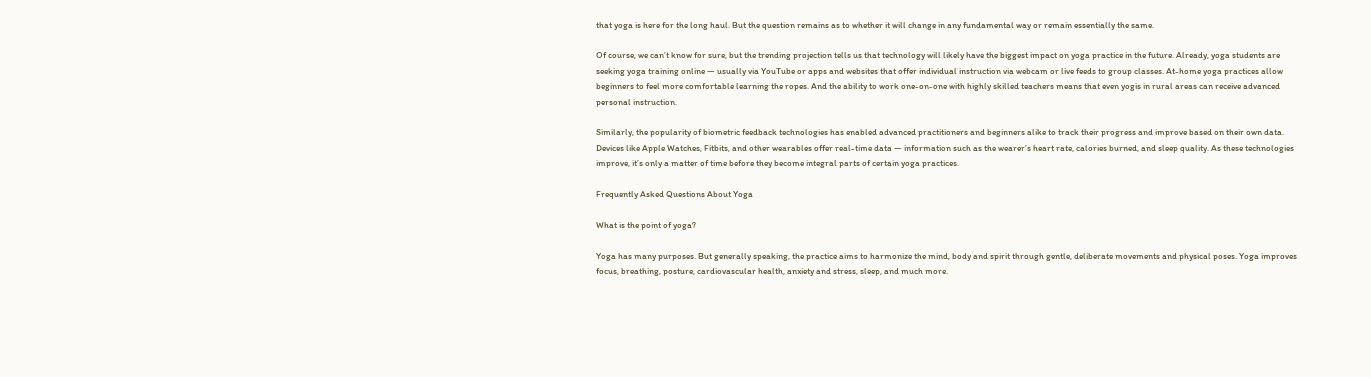that yoga is here for the long haul. But the question remains as to whether it will change in any fundamental way or remain essentially the same.

Of course, we can’t know for sure, but the trending projection tells us that technology will likely have the biggest impact on yoga practice in the future. Already, yoga students are seeking yoga training online — usually via YouTube or apps and websites that offer individual instruction via webcam or live feeds to group classes. At-home yoga practices allow beginners to feel more comfortable learning the ropes. And the ability to work one-on-one with highly skilled teachers means that even yogis in rural areas can receive advanced personal instruction.

Similarly, the popularity of biometric feedback technologies has enabled advanced practitioners and beginners alike to track their progress and improve based on their own data. Devices like Apple Watches, Fitbits, and other wearables offer real-time data — information such as the wearer’s heart rate, calories burned, and sleep quality. As these technologies improve, it’s only a matter of time before they become integral parts of certain yoga practices.

Frequently Asked Questions About Yoga

What is the point of yoga?

Yoga has many purposes. But generally speaking, the practice aims to harmonize the mind, body and spirit through gentle, deliberate movements and physical poses. Yoga improves focus, breathing, posture, cardiovascular health, anxiety and stress, sleep, and much more.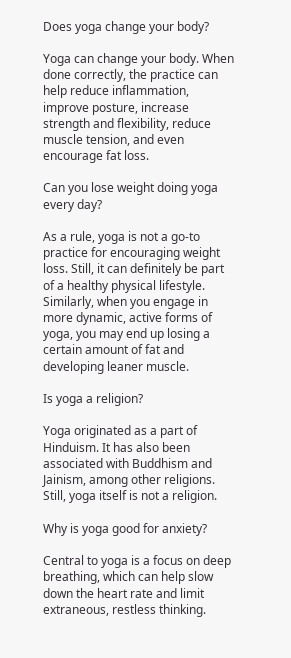Does yoga change your body?

Yoga can change your body. When done correctly, the practice can help reduce inflammation, improve posture, increase strength and flexibility, reduce muscle tension, and even encourage fat loss.

Can you lose weight doing yoga every day?

As a rule, yoga is not a go-to practice for encouraging weight loss. Still, it can definitely be part of a healthy physical lifestyle. Similarly, when you engage in more dynamic, active forms of yoga, you may end up losing a certain amount of fat and developing leaner muscle.

Is yoga a religion?

Yoga originated as a part of Hinduism. It has also been associated with Buddhism and Jainism, among other religions. Still, yoga itself is not a religion.

Why is yoga good for anxiety?

Central to yoga is a focus on deep breathing, which can help slow down the heart rate and limit extraneous, restless thinking.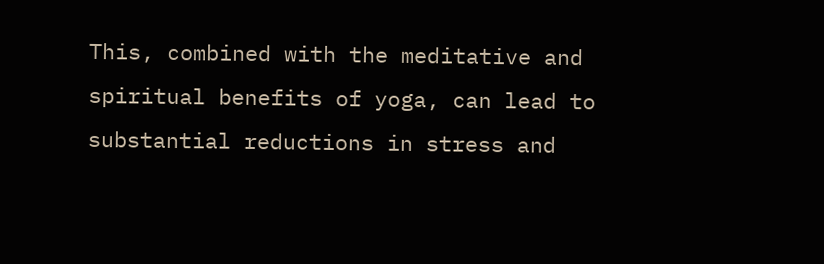This, combined with the meditative and spiritual benefits of yoga, can lead to substantial reductions in stress and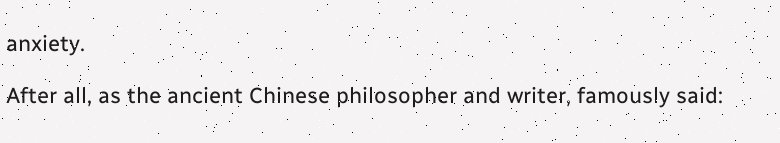anxiety.

After all, as the ancient Chinese philosopher and writer, famously said: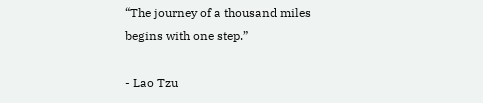“The journey of a thousand miles begins with one step.”

- Lao Tzu